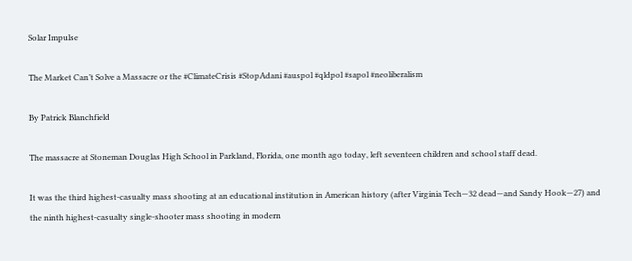Solar Impulse

The Market Can’t Solve a Massacre or the #ClimateCrisis #StopAdani #auspol #qldpol #sapol #neoliberalism

By Patrick Blanchfield

The massacre at Stoneman Douglas High School in Parkland, Florida, one month ago today, left seventeen children and school staff dead.

It was the third highest-casualty mass shooting at an educational institution in American history (after Virginia Tech—32 dead—and Sandy Hook—27) and the ninth highest-casualty single-shooter mass shooting in modern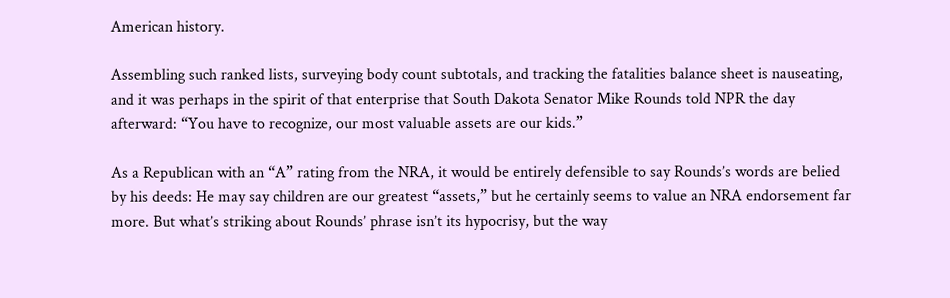American history.

Assembling such ranked lists, surveying body count subtotals, and tracking the fatalities balance sheet is nauseating, and it was perhaps in the spirit of that enterprise that South Dakota Senator Mike Rounds told NPR the day afterward: “You have to recognize, our most valuable assets are our kids.”

As a Republican with an “A” rating from the NRA, it would be entirely defensible to say Rounds’s words are belied by his deeds: He may say children are our greatest “assets,” but he certainly seems to value an NRA endorsement far more. But what’s striking about Rounds’ phrase isn’t its hypocrisy, but the way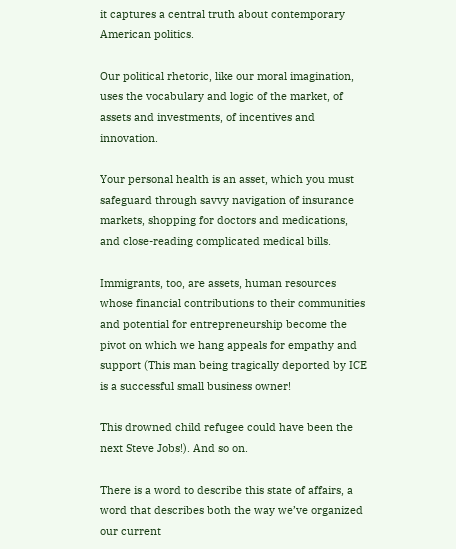it captures a central truth about contemporary American politics.

Our political rhetoric, like our moral imagination, uses the vocabulary and logic of the market, of assets and investments, of incentives and innovation.

Your personal health is an asset, which you must safeguard through savvy navigation of insurance markets, shopping for doctors and medications, and close-reading complicated medical bills.

Immigrants, too, are assets, human resources whose financial contributions to their communities and potential for entrepreneurship become the pivot on which we hang appeals for empathy and support (This man being tragically deported by ICE is a successful small business owner!

This drowned child refugee could have been the next Steve Jobs!). And so on.

There is a word to describe this state of affairs, a word that describes both the way we’ve organized our current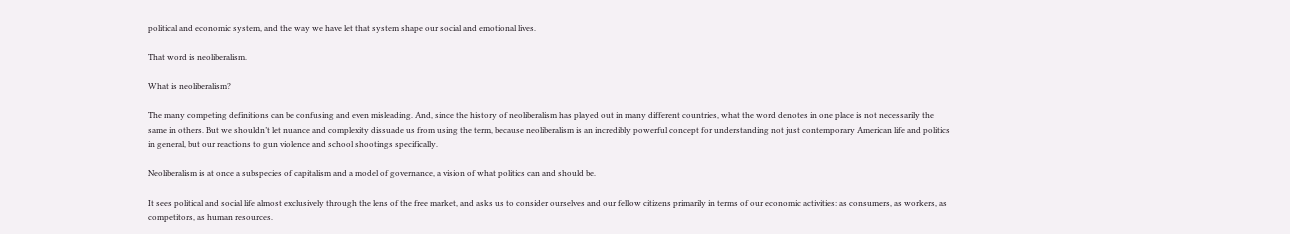political and economic system, and the way we have let that system shape our social and emotional lives.

That word is neoliberalism.

What is neoliberalism?

The many competing definitions can be confusing and even misleading. And, since the history of neoliberalism has played out in many different countries, what the word denotes in one place is not necessarily the same in others. But we shouldn’t let nuance and complexity dissuade us from using the term, because neoliberalism is an incredibly powerful concept for understanding not just contemporary American life and politics in general, but our reactions to gun violence and school shootings specifically.

Neoliberalism is at once a subspecies of capitalism and a model of governance, a vision of what politics can and should be.

It sees political and social life almost exclusively through the lens of the free market, and asks us to consider ourselves and our fellow citizens primarily in terms of our economic activities: as consumers, as workers, as competitors, as human resources.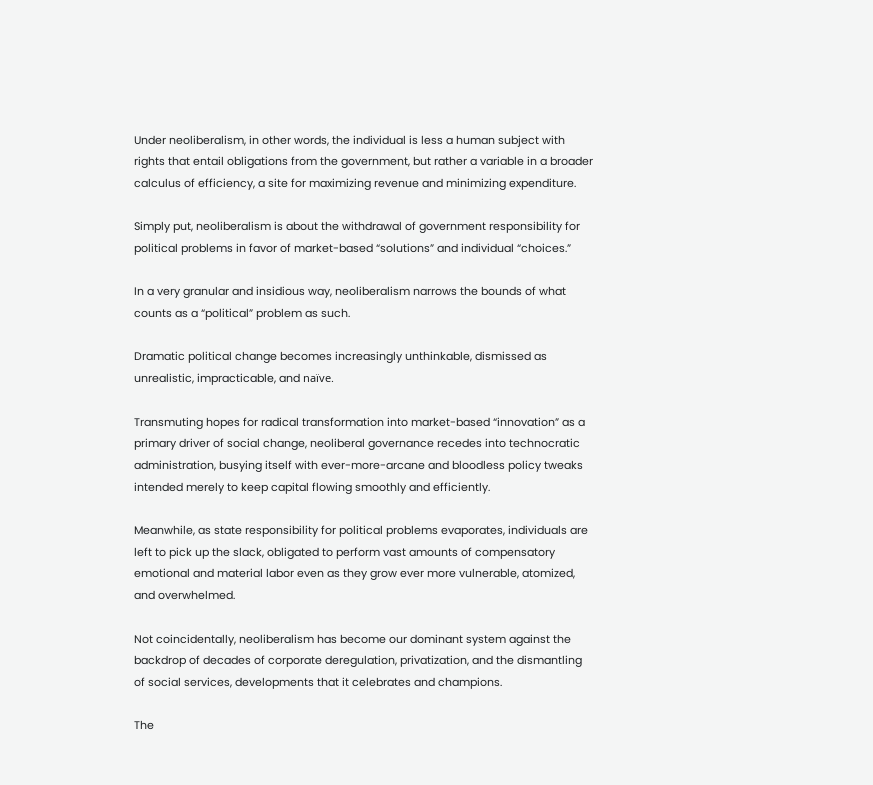Under neoliberalism, in other words, the individual is less a human subject with rights that entail obligations from the government, but rather a variable in a broader calculus of efficiency, a site for maximizing revenue and minimizing expenditure.

Simply put, neoliberalism is about the withdrawal of government responsibility for political problems in favor of market-based “solutions” and individual “choices.”

In a very granular and insidious way, neoliberalism narrows the bounds of what counts as a “political” problem as such.

Dramatic political change becomes increasingly unthinkable, dismissed as unrealistic, impracticable, and naïve.

Transmuting hopes for radical transformation into market-based “innovation” as a primary driver of social change, neoliberal governance recedes into technocratic administration, busying itself with ever-more-arcane and bloodless policy tweaks intended merely to keep capital flowing smoothly and efficiently.

Meanwhile, as state responsibility for political problems evaporates, individuals are left to pick up the slack, obligated to perform vast amounts of compensatory emotional and material labor even as they grow ever more vulnerable, atomized, and overwhelmed.

Not coincidentally, neoliberalism has become our dominant system against the backdrop of decades of corporate deregulation, privatization, and the dismantling of social services, developments that it celebrates and champions.

The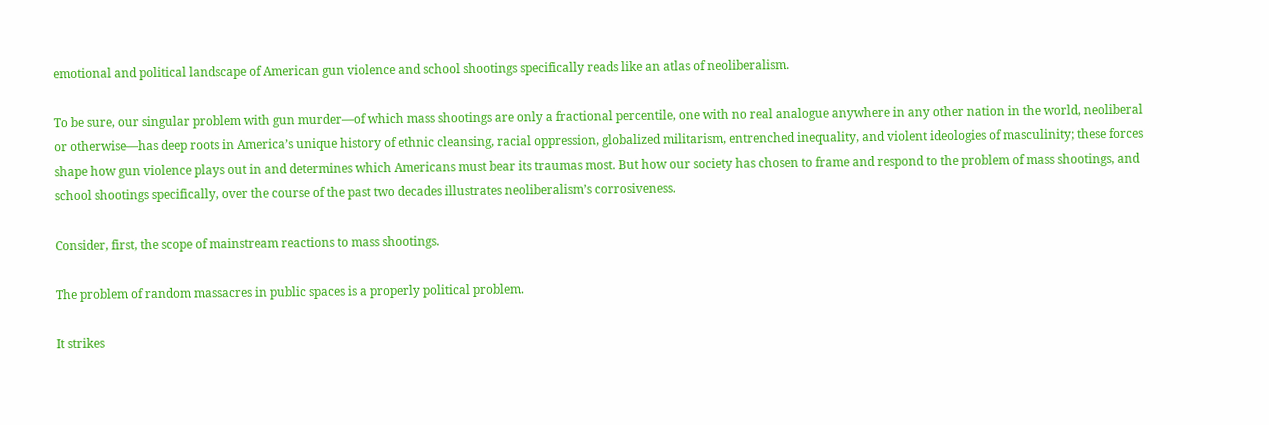emotional and political landscape of American gun violence and school shootings specifically reads like an atlas of neoliberalism.

To be sure, our singular problem with gun murder—of which mass shootings are only a fractional percentile, one with no real analogue anywhere in any other nation in the world, neoliberal or otherwise—has deep roots in America’s unique history of ethnic cleansing, racial oppression, globalized militarism, entrenched inequality, and violent ideologies of masculinity; these forces shape how gun violence plays out in and determines which Americans must bear its traumas most. But how our society has chosen to frame and respond to the problem of mass shootings, and school shootings specifically, over the course of the past two decades illustrates neoliberalism’s corrosiveness.

Consider, first, the scope of mainstream reactions to mass shootings.

The problem of random massacres in public spaces is a properly political problem.

It strikes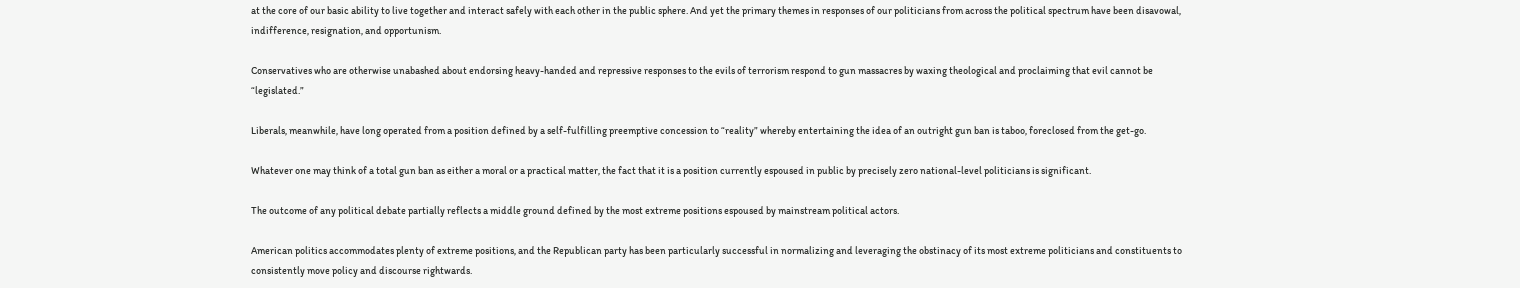at the core of our basic ability to live together and interact safely with each other in the public sphere. And yet the primary themes in responses of our politicians from across the political spectrum have been disavowal, indifference, resignation, and opportunism.

Conservatives who are otherwise unabashed about endorsing heavy-handed and repressive responses to the evils of terrorism respond to gun massacres by waxing theological and proclaiming that evil cannot be “legislated.”

Liberals, meanwhile, have long operated from a position defined by a self-fulfilling preemptive concession to “reality” whereby entertaining the idea of an outright gun ban is taboo, foreclosed from the get-go.

Whatever one may think of a total gun ban as either a moral or a practical matter, the fact that it is a position currently espoused in public by precisely zero national-level politicians is significant.

The outcome of any political debate partially reflects a middle ground defined by the most extreme positions espoused by mainstream political actors.

American politics accommodates plenty of extreme positions, and the Republican party has been particularly successful in normalizing and leveraging the obstinacy of its most extreme politicians and constituents to consistently move policy and discourse rightwards.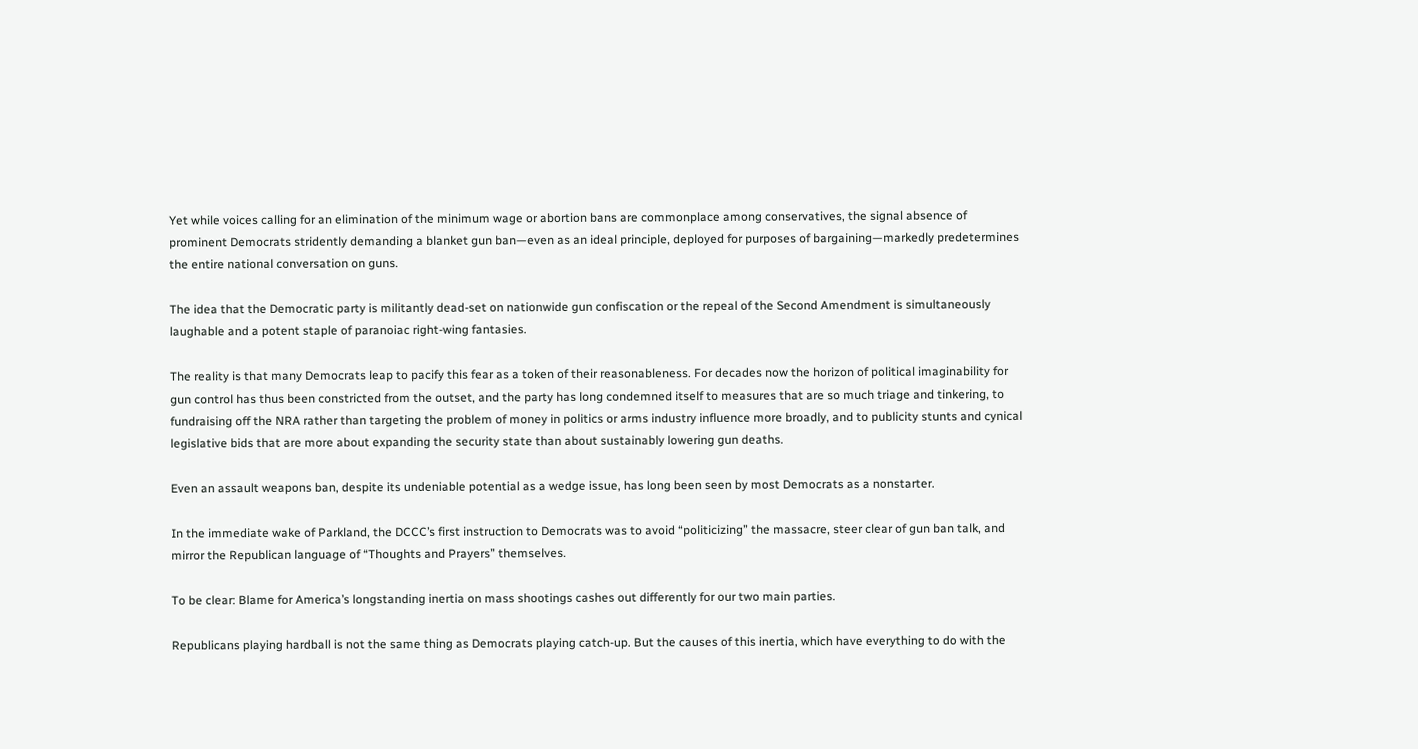Yet while voices calling for an elimination of the minimum wage or abortion bans are commonplace among conservatives, the signal absence of prominent Democrats stridently demanding a blanket gun ban—even as an ideal principle, deployed for purposes of bargaining—markedly predetermines the entire national conversation on guns.

The idea that the Democratic party is militantly dead-set on nationwide gun confiscation or the repeal of the Second Amendment is simultaneously laughable and a potent staple of paranoiac right-wing fantasies.

The reality is that many Democrats leap to pacify this fear as a token of their reasonableness. For decades now the horizon of political imaginability for gun control has thus been constricted from the outset, and the party has long condemned itself to measures that are so much triage and tinkering, to fundraising off the NRA rather than targeting the problem of money in politics or arms industry influence more broadly, and to publicity stunts and cynical legislative bids that are more about expanding the security state than about sustainably lowering gun deaths.

Even an assault weapons ban, despite its undeniable potential as a wedge issue, has long been seen by most Democrats as a nonstarter.

In the immediate wake of Parkland, the DCCC’s first instruction to Democrats was to avoid “politicizing” the massacre, steer clear of gun ban talk, and mirror the Republican language of “Thoughts and Prayers” themselves.

To be clear: Blame for America’s longstanding inertia on mass shootings cashes out differently for our two main parties.

Republicans playing hardball is not the same thing as Democrats playing catch-up. But the causes of this inertia, which have everything to do with the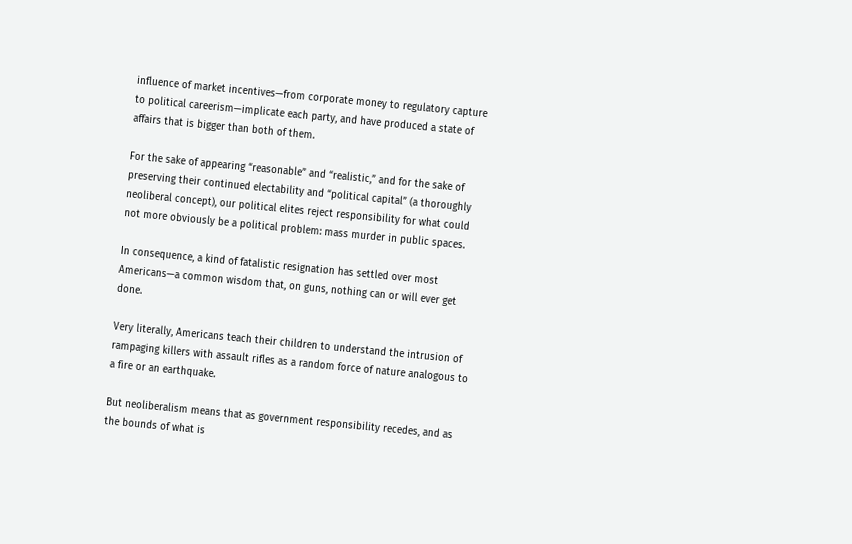influence of market incentives—from corporate money to regulatory capture to political careerism—implicate each party, and have produced a state of affairs that is bigger than both of them.

For the sake of appearing “reasonable” and “realistic,” and for the sake of preserving their continued electability and “political capital” (a thoroughly neoliberal concept), our political elites reject responsibility for what could not more obviously be a political problem: mass murder in public spaces.

In consequence, a kind of fatalistic resignation has settled over most Americans—a common wisdom that, on guns, nothing can or will ever get done.

Very literally, Americans teach their children to understand the intrusion of rampaging killers with assault rifles as a random force of nature analogous to a fire or an earthquake.

But neoliberalism means that as government responsibility recedes, and as the bounds of what is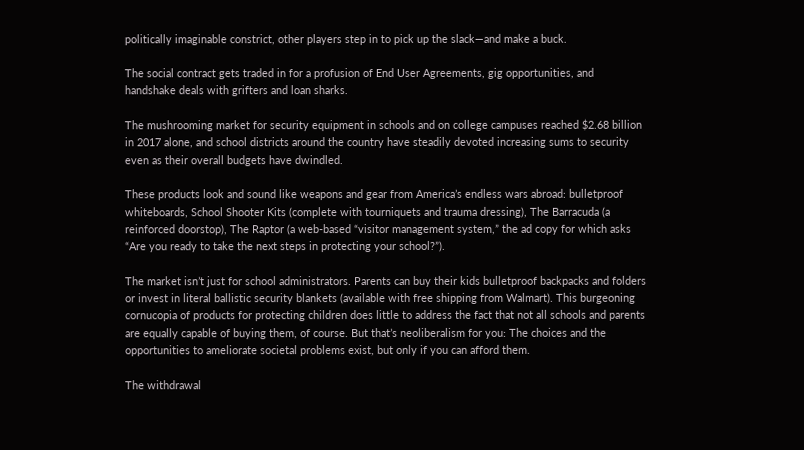politically imaginable constrict, other players step in to pick up the slack—and make a buck.

The social contract gets traded in for a profusion of End User Agreements, gig opportunities, and handshake deals with grifters and loan sharks.

The mushrooming market for security equipment in schools and on college campuses reached $2.68 billion in 2017 alone, and school districts around the country have steadily devoted increasing sums to security even as their overall budgets have dwindled.

These products look and sound like weapons and gear from America’s endless wars abroad: bulletproof whiteboards, School Shooter Kits (complete with tourniquets and trauma dressing), The Barracuda (a reinforced doorstop), The Raptor (a web-based “visitor management system,” the ad copy for which asks “Are you ready to take the next steps in protecting your school?”).

The market isn’t just for school administrators. Parents can buy their kids bulletproof backpacks and folders or invest in literal ballistic security blankets (available with free shipping from Walmart). This burgeoning cornucopia of products for protecting children does little to address the fact that not all schools and parents are equally capable of buying them, of course. But that’s neoliberalism for you: The choices and the opportunities to ameliorate societal problems exist, but only if you can afford them.

The withdrawal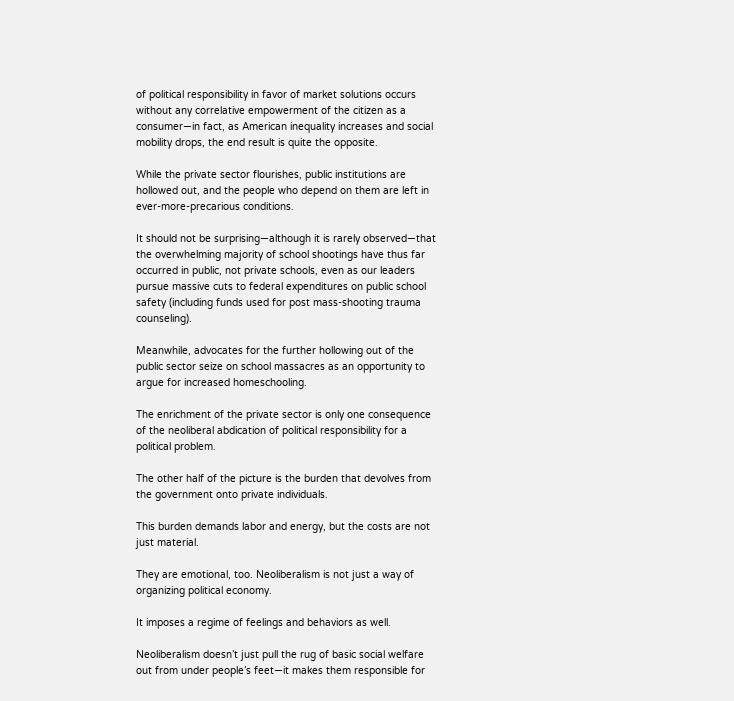of political responsibility in favor of market solutions occurs without any correlative empowerment of the citizen as a consumer—in fact, as American inequality increases and social mobility drops, the end result is quite the opposite.

While the private sector flourishes, public institutions are hollowed out, and the people who depend on them are left in ever-more-precarious conditions.

It should not be surprising—although it is rarely observed—that the overwhelming majority of school shootings have thus far occurred in public, not private schools, even as our leaders pursue massive cuts to federal expenditures on public school safety (including funds used for post mass-shooting trauma counseling).

Meanwhile, advocates for the further hollowing out of the public sector seize on school massacres as an opportunity to argue for increased homeschooling.

The enrichment of the private sector is only one consequence of the neoliberal abdication of political responsibility for a political problem.

The other half of the picture is the burden that devolves from the government onto private individuals.

This burden demands labor and energy, but the costs are not just material.

They are emotional, too. Neoliberalism is not just a way of organizing political economy.

It imposes a regime of feelings and behaviors as well.

Neoliberalism doesn’t just pull the rug of basic social welfare out from under people’s feet—it makes them responsible for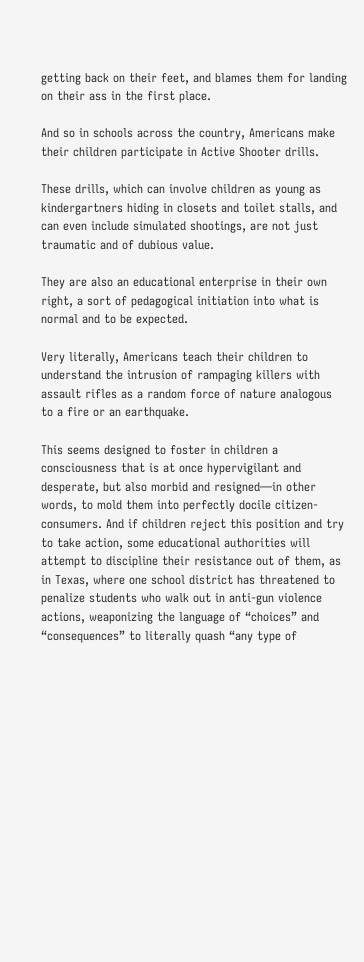getting back on their feet, and blames them for landing on their ass in the first place.

And so in schools across the country, Americans make their children participate in Active Shooter drills.

These drills, which can involve children as young as kindergartners hiding in closets and toilet stalls, and can even include simulated shootings, are not just traumatic and of dubious value.

They are also an educational enterprise in their own right, a sort of pedagogical initiation into what is normal and to be expected.

Very literally, Americans teach their children to understand the intrusion of rampaging killers with assault rifles as a random force of nature analogous to a fire or an earthquake.

This seems designed to foster in children a consciousness that is at once hypervigilant and desperate, but also morbid and resigned—in other words, to mold them into perfectly docile citizen-consumers. And if children reject this position and try to take action, some educational authorities will attempt to discipline their resistance out of them, as in Texas, where one school district has threatened to penalize students who walk out in anti-gun violence actions, weaponizing the language of “choices” and “consequences” to literally quash “any type of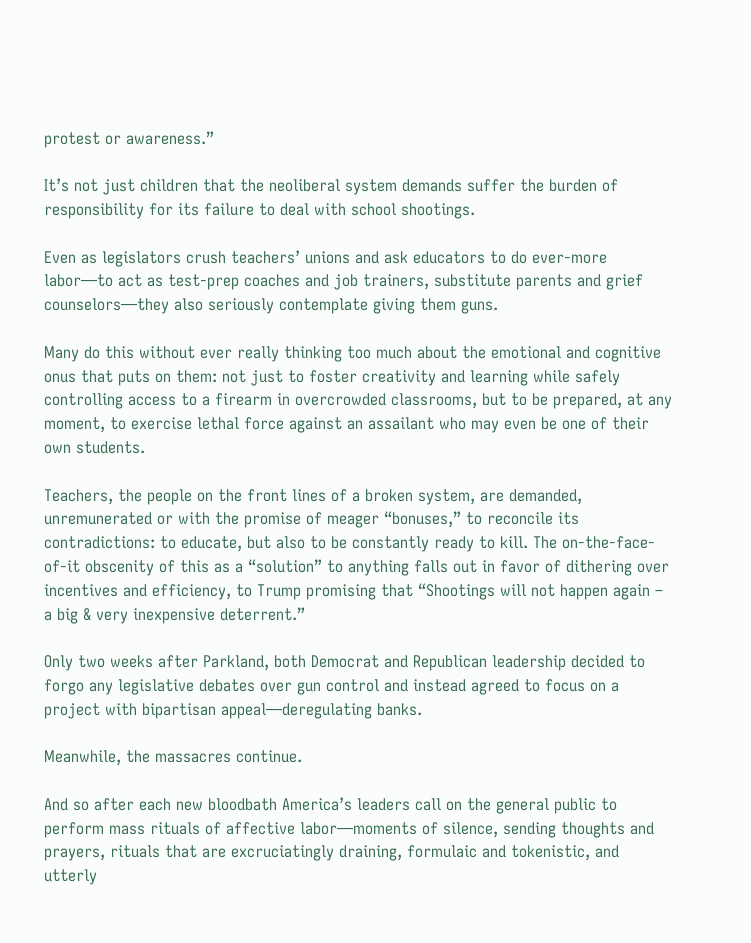protest or awareness.”

It’s not just children that the neoliberal system demands suffer the burden of responsibility for its failure to deal with school shootings.

Even as legislators crush teachers’ unions and ask educators to do ever-more labor—to act as test-prep coaches and job trainers, substitute parents and grief counselors—they also seriously contemplate giving them guns.

Many do this without ever really thinking too much about the emotional and cognitive onus that puts on them: not just to foster creativity and learning while safely controlling access to a firearm in overcrowded classrooms, but to be prepared, at any moment, to exercise lethal force against an assailant who may even be one of their own students.

Teachers, the people on the front lines of a broken system, are demanded, unremunerated or with the promise of meager “bonuses,” to reconcile its contradictions: to educate, but also to be constantly ready to kill. The on-the-face-of-it obscenity of this as a “solution” to anything falls out in favor of dithering over incentives and efficiency, to Trump promising that “Shootings will not happen again – a big & very inexpensive deterrent.”

Only two weeks after Parkland, both Democrat and Republican leadership decided to forgo any legislative debates over gun control and instead agreed to focus on a project with bipartisan appeal—deregulating banks.

Meanwhile, the massacres continue.

And so after each new bloodbath America’s leaders call on the general public to perform mass rituals of affective labor—moments of silence, sending thoughts and prayers, rituals that are excruciatingly draining, formulaic and tokenistic, and utterly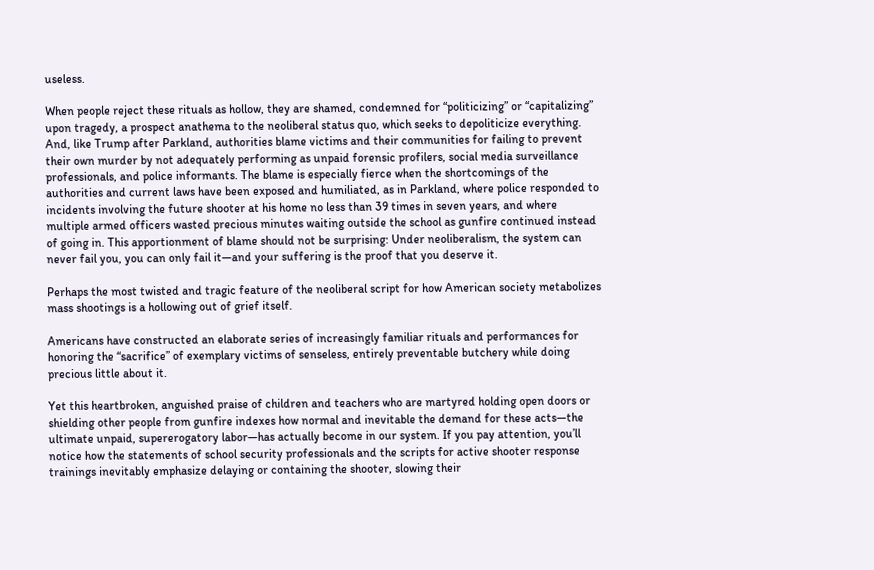useless.

When people reject these rituals as hollow, they are shamed, condemned for “politicizing” or “capitalizing” upon tragedy, a prospect anathema to the neoliberal status quo, which seeks to depoliticize everything. And, like Trump after Parkland, authorities blame victims and their communities for failing to prevent their own murder by not adequately performing as unpaid forensic profilers, social media surveillance professionals, and police informants. The blame is especially fierce when the shortcomings of the authorities and current laws have been exposed and humiliated, as in Parkland, where police responded to incidents involving the future shooter at his home no less than 39 times in seven years, and where multiple armed officers wasted precious minutes waiting outside the school as gunfire continued instead of going in. This apportionment of blame should not be surprising: Under neoliberalism, the system can never fail you, you can only fail it—and your suffering is the proof that you deserve it.

Perhaps the most twisted and tragic feature of the neoliberal script for how American society metabolizes mass shootings is a hollowing out of grief itself.

Americans have constructed an elaborate series of increasingly familiar rituals and performances for honoring the “sacrifice” of exemplary victims of senseless, entirely preventable butchery while doing precious little about it.

Yet this heartbroken, anguished praise of children and teachers who are martyred holding open doors or shielding other people from gunfire indexes how normal and inevitable the demand for these acts—the ultimate unpaid, supererogatory labor—has actually become in our system. If you pay attention, you’ll notice how the statements of school security professionals and the scripts for active shooter response trainings inevitably emphasize delaying or containing the shooter, slowing their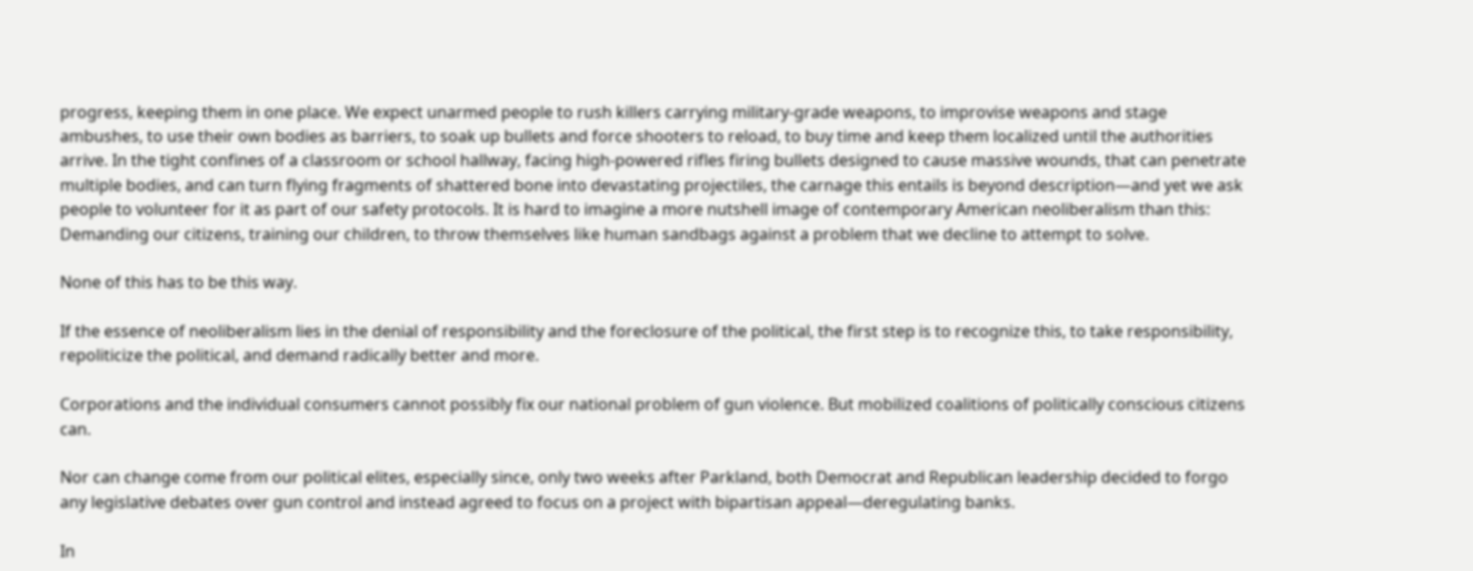progress, keeping them in one place. We expect unarmed people to rush killers carrying military-grade weapons, to improvise weapons and stage ambushes, to use their own bodies as barriers, to soak up bullets and force shooters to reload, to buy time and keep them localized until the authorities arrive. In the tight confines of a classroom or school hallway, facing high-powered rifles firing bullets designed to cause massive wounds, that can penetrate multiple bodies, and can turn flying fragments of shattered bone into devastating projectiles, the carnage this entails is beyond description—and yet we ask people to volunteer for it as part of our safety protocols. It is hard to imagine a more nutshell image of contemporary American neoliberalism than this: Demanding our citizens, training our children, to throw themselves like human sandbags against a problem that we decline to attempt to solve.

None of this has to be this way.

If the essence of neoliberalism lies in the denial of responsibility and the foreclosure of the political, the first step is to recognize this, to take responsibility, repoliticize the political, and demand radically better and more.

Corporations and the individual consumers cannot possibly fix our national problem of gun violence. But mobilized coalitions of politically conscious citizens can.

Nor can change come from our political elites, especially since, only two weeks after Parkland, both Democrat and Republican leadership decided to forgo any legislative debates over gun control and instead agreed to focus on a project with bipartisan appeal—deregulating banks.

In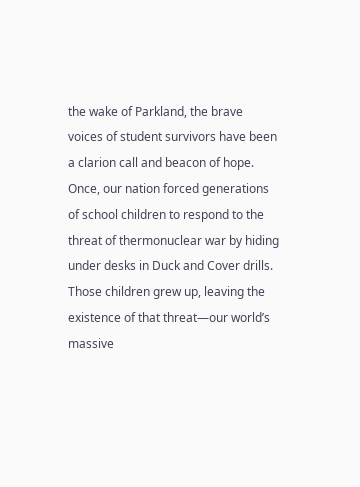the wake of Parkland, the brave voices of student survivors have been a clarion call and beacon of hope. Once, our nation forced generations of school children to respond to the threat of thermonuclear war by hiding under desks in Duck and Cover drills. Those children grew up, leaving the existence of that threat—our world’s massive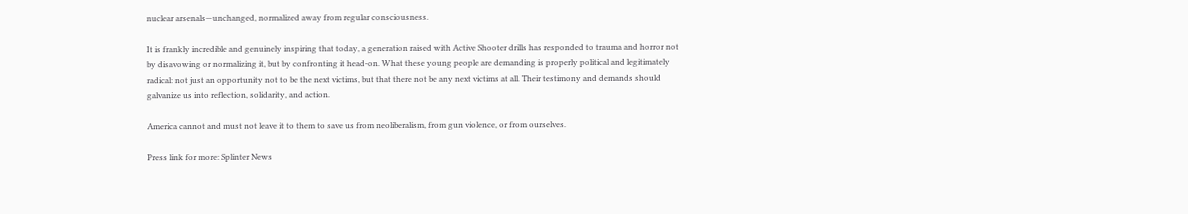nuclear arsenals—unchanged, normalized away from regular consciousness.

It is frankly incredible and genuinely inspiring that today, a generation raised with Active Shooter drills has responded to trauma and horror not by disavowing or normalizing it, but by confronting it head-on. What these young people are demanding is properly political and legitimately radical: not just an opportunity not to be the next victims, but that there not be any next victims at all. Their testimony and demands should galvanize us into reflection, solidarity, and action.

America cannot and must not leave it to them to save us from neoliberalism, from gun violence, or from ourselves.

Press link for more: Splinter News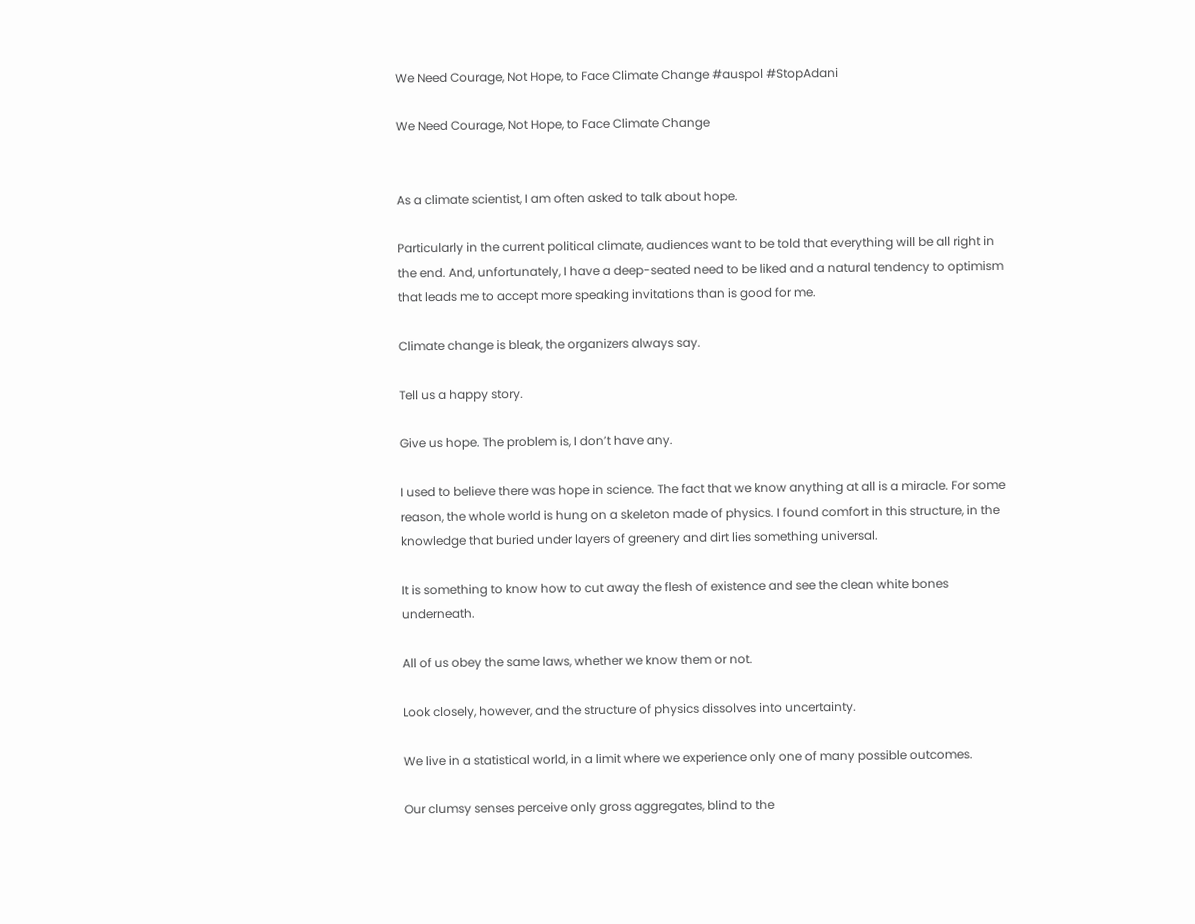We Need Courage, Not Hope, to Face Climate Change #auspol #StopAdani

We Need Courage, Not Hope, to Face Climate Change


As a climate scientist, I am often asked to talk about hope.

Particularly in the current political climate, audiences want to be told that everything will be all right in the end. And, unfortunately, I have a deep-seated need to be liked and a natural tendency to optimism that leads me to accept more speaking invitations than is good for me.

Climate change is bleak, the organizers always say.

Tell us a happy story.

Give us hope. The problem is, I don’t have any.

I used to believe there was hope in science. The fact that we know anything at all is a miracle. For some reason, the whole world is hung on a skeleton made of physics. I found comfort in this structure, in the knowledge that buried under layers of greenery and dirt lies something universal.

It is something to know how to cut away the flesh of existence and see the clean white bones underneath.

All of us obey the same laws, whether we know them or not.

Look closely, however, and the structure of physics dissolves into uncertainty.

We live in a statistical world, in a limit where we experience only one of many possible outcomes.

Our clumsy senses perceive only gross aggregates, blind to the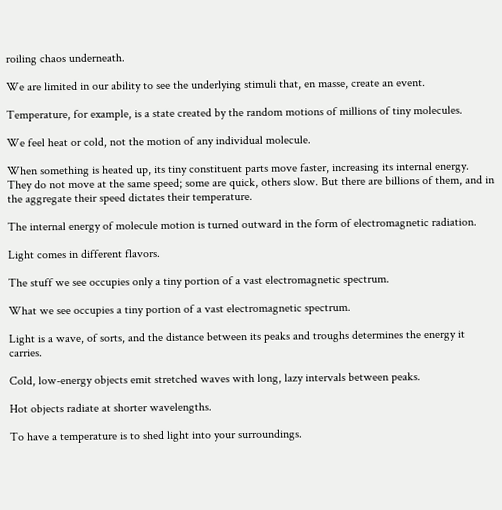roiling chaos underneath.

We are limited in our ability to see the underlying stimuli that, en masse, create an event.

Temperature, for example, is a state created by the random motions of millions of tiny molecules.

We feel heat or cold, not the motion of any individual molecule.

When something is heated up, its tiny constituent parts move faster, increasing its internal energy. They do not move at the same speed; some are quick, others slow. But there are billions of them, and in the aggregate their speed dictates their temperature.

The internal energy of molecule motion is turned outward in the form of electromagnetic radiation.

Light comes in different flavors.

The stuff we see occupies only a tiny portion of a vast electromagnetic spectrum.

What we see occupies a tiny portion of a vast electromagnetic spectrum.

Light is a wave, of sorts, and the distance between its peaks and troughs determines the energy it carries.

Cold, low-energy objects emit stretched waves with long, lazy intervals between peaks.

Hot objects radiate at shorter wavelengths.

To have a temperature is to shed light into your surroundings.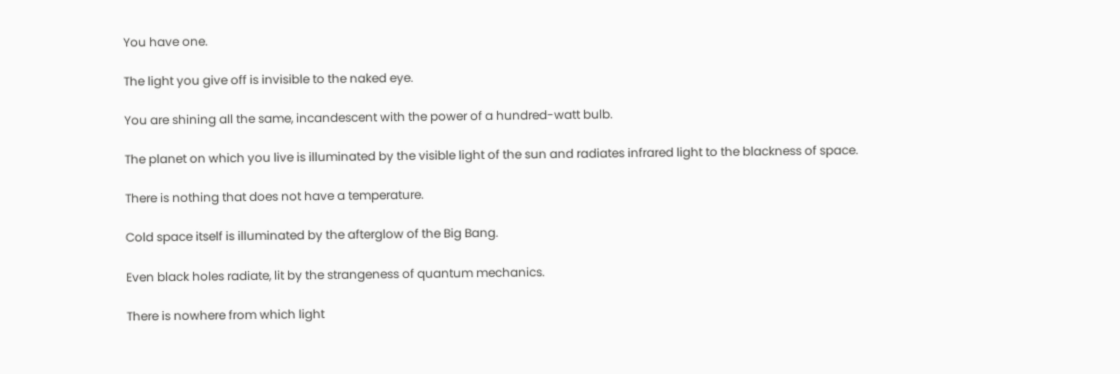You have one.

The light you give off is invisible to the naked eye.

You are shining all the same, incandescent with the power of a hundred-watt bulb.

The planet on which you live is illuminated by the visible light of the sun and radiates infrared light to the blackness of space.

There is nothing that does not have a temperature.

Cold space itself is illuminated by the afterglow of the Big Bang.

Even black holes radiate, lit by the strangeness of quantum mechanics.

There is nowhere from which light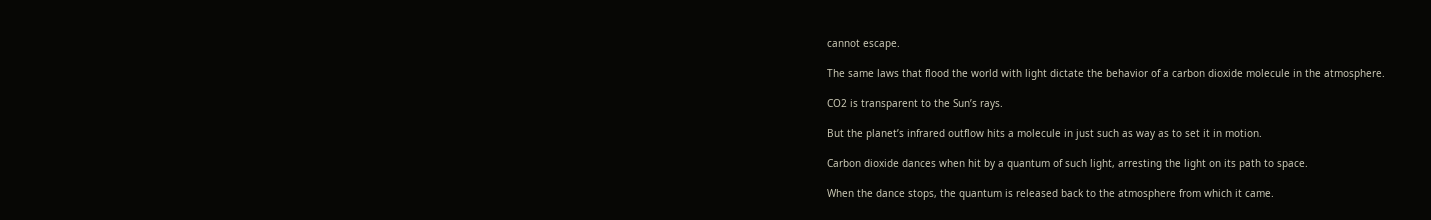cannot escape.

The same laws that flood the world with light dictate the behavior of a carbon dioxide molecule in the atmosphere.

CO2 is transparent to the Sun’s rays.

But the planet’s infrared outflow hits a molecule in just such as way as to set it in motion.

Carbon dioxide dances when hit by a quantum of such light, arresting the light on its path to space.

When the dance stops, the quantum is released back to the atmosphere from which it came.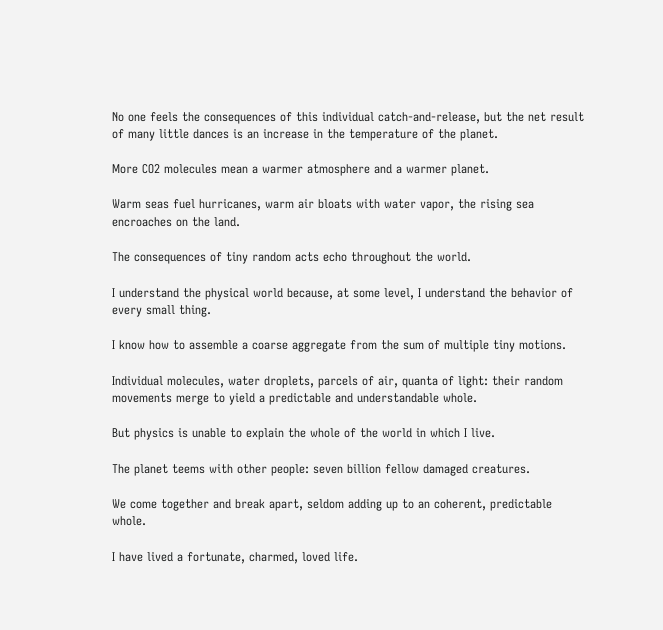No one feels the consequences of this individual catch-and-release, but the net result of many little dances is an increase in the temperature of the planet.

More CO2 molecules mean a warmer atmosphere and a warmer planet.

Warm seas fuel hurricanes, warm air bloats with water vapor, the rising sea encroaches on the land.

The consequences of tiny random acts echo throughout the world.

I understand the physical world because, at some level, I understand the behavior of every small thing.

I know how to assemble a coarse aggregate from the sum of multiple tiny motions.

Individual molecules, water droplets, parcels of air, quanta of light: their random movements merge to yield a predictable and understandable whole.

But physics is unable to explain the whole of the world in which I live.

The planet teems with other people: seven billion fellow damaged creatures.

We come together and break apart, seldom adding up to an coherent, predictable whole.

I have lived a fortunate, charmed, loved life.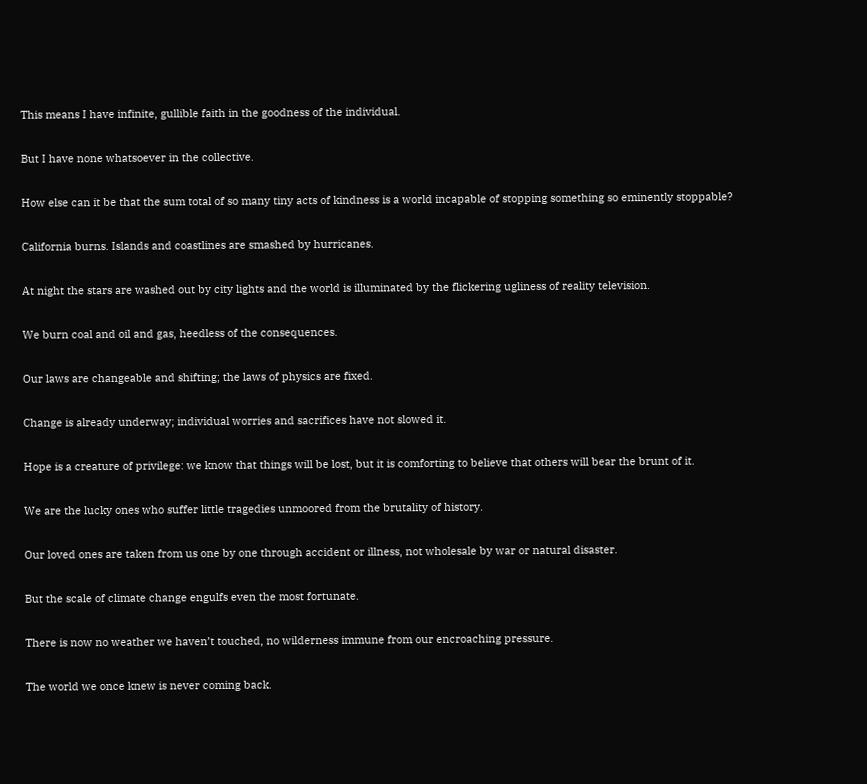This means I have infinite, gullible faith in the goodness of the individual.

But I have none whatsoever in the collective.

How else can it be that the sum total of so many tiny acts of kindness is a world incapable of stopping something so eminently stoppable?

California burns. Islands and coastlines are smashed by hurricanes.

At night the stars are washed out by city lights and the world is illuminated by the flickering ugliness of reality television.

We burn coal and oil and gas, heedless of the consequences.

Our laws are changeable and shifting; the laws of physics are fixed.

Change is already underway; individual worries and sacrifices have not slowed it.

Hope is a creature of privilege: we know that things will be lost, but it is comforting to believe that others will bear the brunt of it.

We are the lucky ones who suffer little tragedies unmoored from the brutality of history.

Our loved ones are taken from us one by one through accident or illness, not wholesale by war or natural disaster.

But the scale of climate change engulfs even the most fortunate.

There is now no weather we haven’t touched, no wilderness immune from our encroaching pressure.

The world we once knew is never coming back.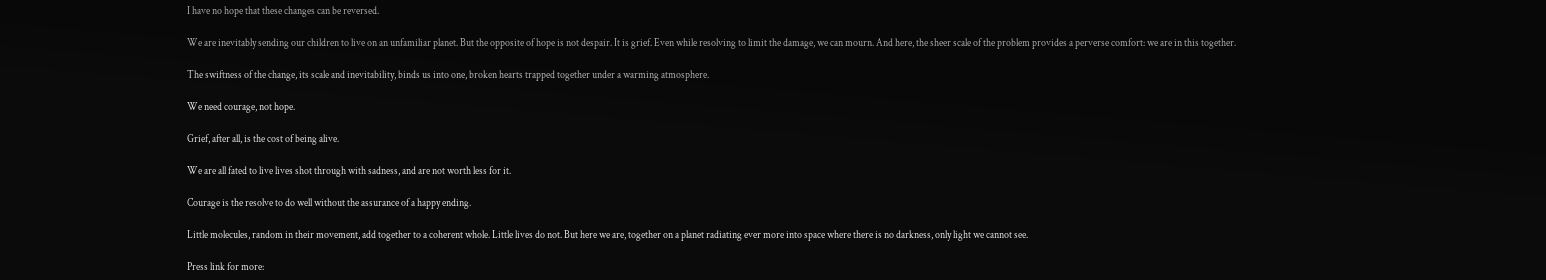I have no hope that these changes can be reversed.

We are inevitably sending our children to live on an unfamiliar planet. But the opposite of hope is not despair. It is grief. Even while resolving to limit the damage, we can mourn. And here, the sheer scale of the problem provides a perverse comfort: we are in this together.

The swiftness of the change, its scale and inevitability, binds us into one, broken hearts trapped together under a warming atmosphere.

We need courage, not hope.

Grief, after all, is the cost of being alive.

We are all fated to live lives shot through with sadness, and are not worth less for it.

Courage is the resolve to do well without the assurance of a happy ending.

Little molecules, random in their movement, add together to a coherent whole. Little lives do not. But here we are, together on a planet radiating ever more into space where there is no darkness, only light we cannot see.

Press link for more: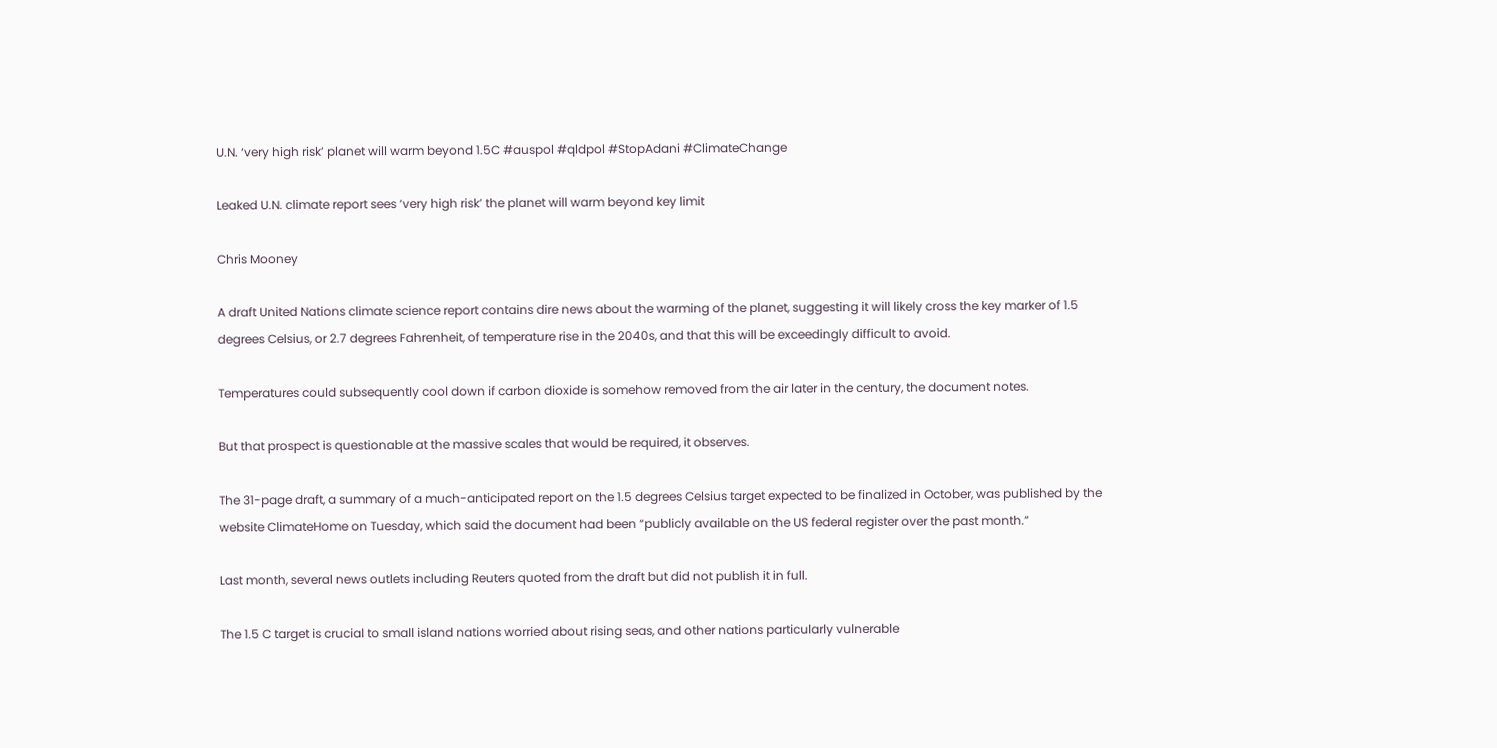U.N. ‘very high risk’ planet will warm beyond 1.5C #auspol #qldpol #StopAdani #ClimateChange

Leaked U.N. climate report sees ‘very high risk’ the planet will warm beyond key limit

Chris Mooney

A draft United Nations climate science report contains dire news about the warming of the planet, suggesting it will likely cross the key marker of 1.5 degrees Celsius, or 2.7 degrees Fahrenheit, of temperature rise in the 2040s, and that this will be exceedingly difficult to avoid.

Temperatures could subsequently cool down if carbon dioxide is somehow removed from the air later in the century, the document notes.

But that prospect is questionable at the massive scales that would be required, it observes.

The 31-page draft, a summary of a much-anticipated report on the 1.5 degrees Celsius target expected to be finalized in October, was published by the website ClimateHome on Tuesday, which said the document had been “publicly available on the US federal register over the past month.”

Last month, several news outlets including Reuters quoted from the draft but did not publish it in full.

The 1.5 C target is crucial to small island nations worried about rising seas, and other nations particularly vulnerable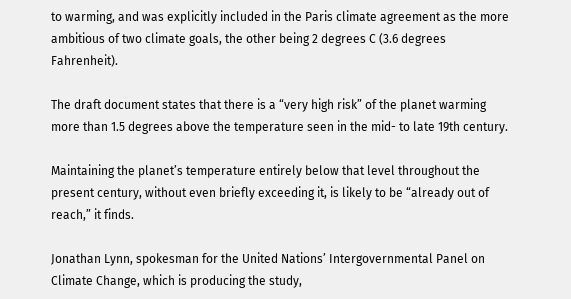to warming, and was explicitly included in the Paris climate agreement as the more ambitious of two climate goals, the other being 2 degrees C (3.6 degrees Fahrenheit).

The draft document states that there is a “very high risk” of the planet warming more than 1.5 degrees above the temperature seen in the mid- to late 19th century.

Maintaining the planet’s temperature entirely below that level throughout the present century, without even briefly exceeding it, is likely to be “already out of reach,” it finds.

Jonathan Lynn, spokesman for the United Nations’ Intergovernmental Panel on Climate Change, which is producing the study,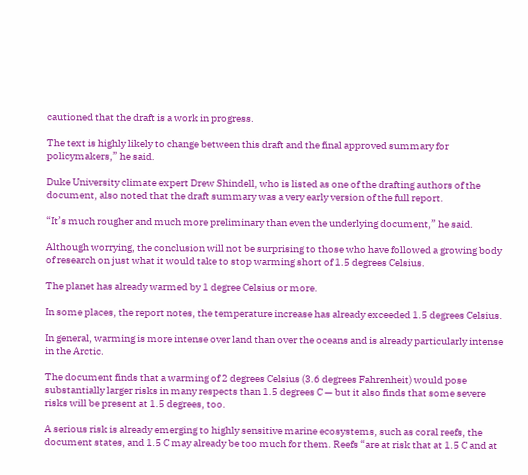cautioned that the draft is a work in progress.

The text is highly likely to change between this draft and the final approved summary for policymakers,” he said.

Duke University climate expert Drew Shindell, who is listed as one of the drafting authors of the document, also noted that the draft summary was a very early version of the full report.

“It’s much rougher and much more preliminary than even the underlying document,” he said.

Although worrying, the conclusion will not be surprising to those who have followed a growing body of research on just what it would take to stop warming short of 1.5 degrees Celsius.

The planet has already warmed by 1 degree Celsius or more.

In some places, the report notes, the temperature increase has already exceeded 1.5 degrees Celsius.

In general, warming is more intense over land than over the oceans and is already particularly intense in the Arctic.

The document finds that a warming of 2 degrees Celsius (3.6 degrees Fahrenheit) would pose substantially larger risks in many respects than 1.5 degrees C — but it also finds that some severe risks will be present at 1.5 degrees, too.

A serious risk is already emerging to highly sensitive marine ecosystems, such as coral reefs, the document states, and 1.5 C may already be too much for them. Reefs “are at risk that at 1.5 C and at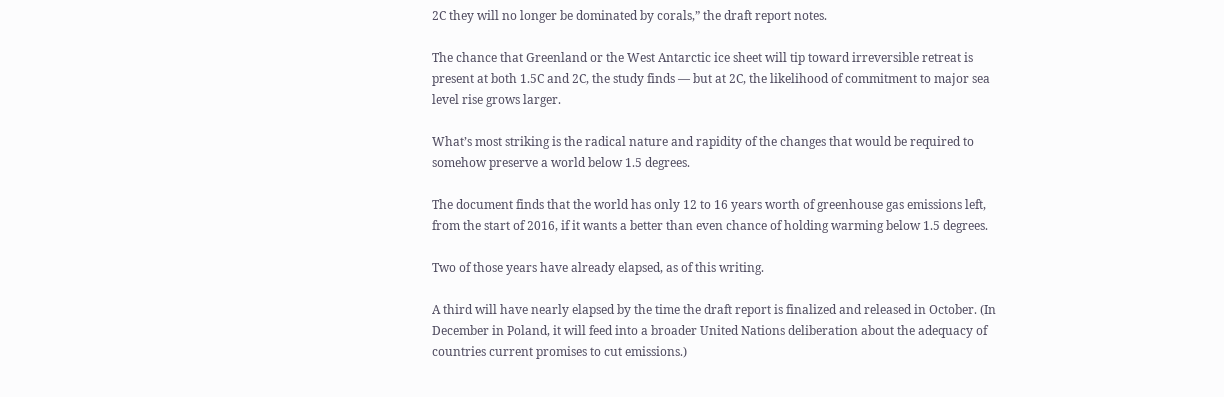2C they will no longer be dominated by corals,” the draft report notes.

The chance that Greenland or the West Antarctic ice sheet will tip toward irreversible retreat is present at both 1.5C and 2C, the study finds — but at 2C, the likelihood of commitment to major sea level rise grows larger.

What’s most striking is the radical nature and rapidity of the changes that would be required to somehow preserve a world below 1.5 degrees.

The document finds that the world has only 12 to 16 years worth of greenhouse gas emissions left, from the start of 2016, if it wants a better than even chance of holding warming below 1.5 degrees.

Two of those years have already elapsed, as of this writing.

A third will have nearly elapsed by the time the draft report is finalized and released in October. (In December in Poland, it will feed into a broader United Nations deliberation about the adequacy of countries current promises to cut emissions.)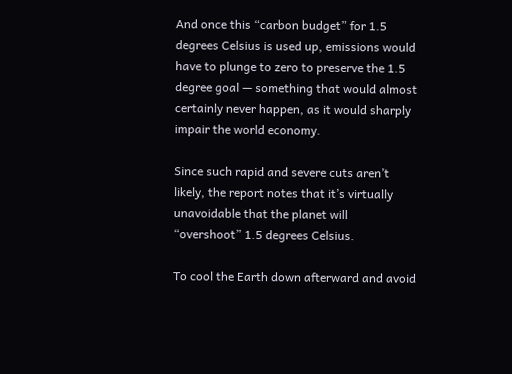And once this “carbon budget” for 1.5 degrees Celsius is used up, emissions would have to plunge to zero to preserve the 1.5 degree goal — something that would almost certainly never happen, as it would sharply impair the world economy.

Since such rapid and severe cuts aren’t likely, the report notes that it’s virtually unavoidable that the planet will “overshoot” 1.5 degrees Celsius.

To cool the Earth down afterward and avoid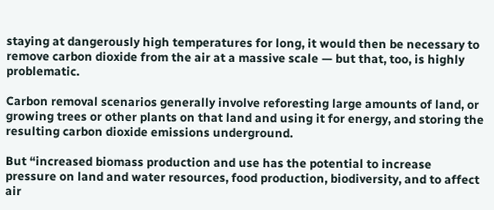staying at dangerously high temperatures for long, it would then be necessary to remove carbon dioxide from the air at a massive scale — but that, too, is highly problematic.

Carbon removal scenarios generally involve reforesting large amounts of land, or growing trees or other plants on that land and using it for energy, and storing the resulting carbon dioxide emissions underground.

But “increased biomass production and use has the potential to increase pressure on land and water resources, food production, biodiversity, and to affect air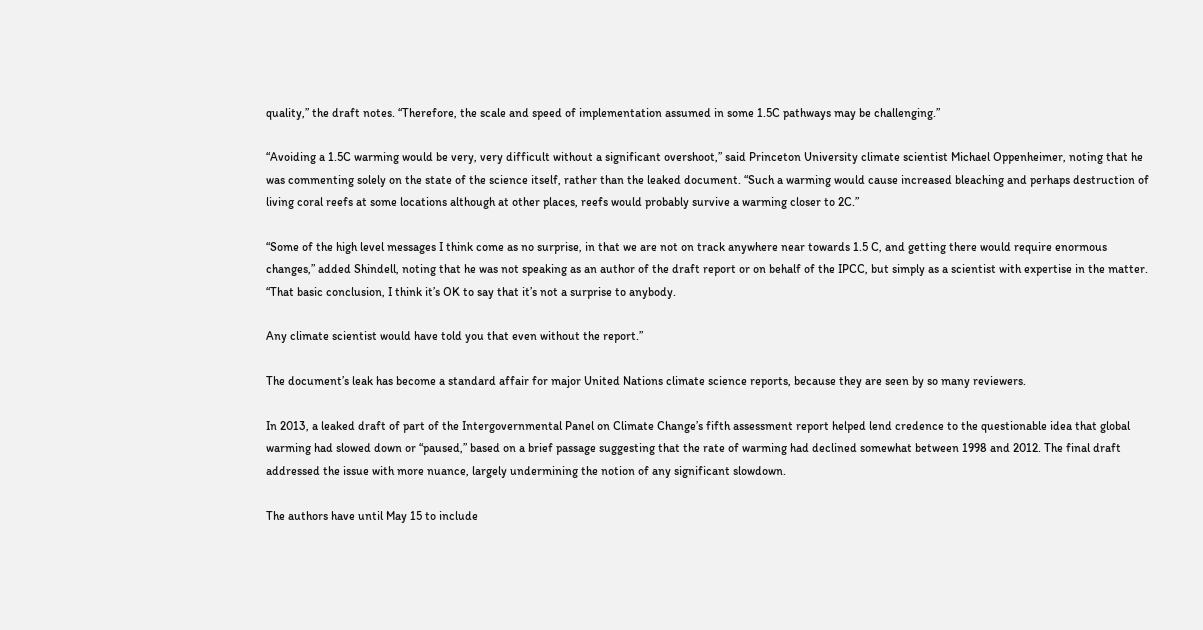quality,” the draft notes. “Therefore, the scale and speed of implementation assumed in some 1.5C pathways may be challenging.”

“Avoiding a 1.5C warming would be very, very difficult without a significant overshoot,” said Princeton University climate scientist Michael Oppenheimer, noting that he was commenting solely on the state of the science itself, rather than the leaked document. “Such a warming would cause increased bleaching and perhaps destruction of living coral reefs at some locations although at other places, reefs would probably survive a warming closer to 2C.”

“Some of the high level messages I think come as no surprise, in that we are not on track anywhere near towards 1.5 C, and getting there would require enormous changes,” added Shindell, noting that he was not speaking as an author of the draft report or on behalf of the IPCC, but simply as a scientist with expertise in the matter. “That basic conclusion, I think it’s OK to say that it’s not a surprise to anybody.

Any climate scientist would have told you that even without the report.”

The document’s leak has become a standard affair for major United Nations climate science reports, because they are seen by so many reviewers.

In 2013, a leaked draft of part of the Intergovernmental Panel on Climate Change’s fifth assessment report helped lend credence to the questionable idea that global warming had slowed down or “paused,” based on a brief passage suggesting that the rate of warming had declined somewhat between 1998 and 2012. The final draft addressed the issue with more nuance, largely undermining the notion of any significant slowdown.

The authors have until May 15 to include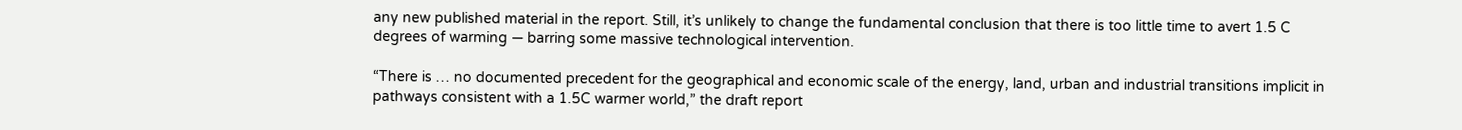any new published material in the report. Still, it’s unlikely to change the fundamental conclusion that there is too little time to avert 1.5 C degrees of warming — barring some massive technological intervention.

“There is … no documented precedent for the geographical and economic scale of the energy, land, urban and industrial transitions implicit in pathways consistent with a 1.5C warmer world,” the draft report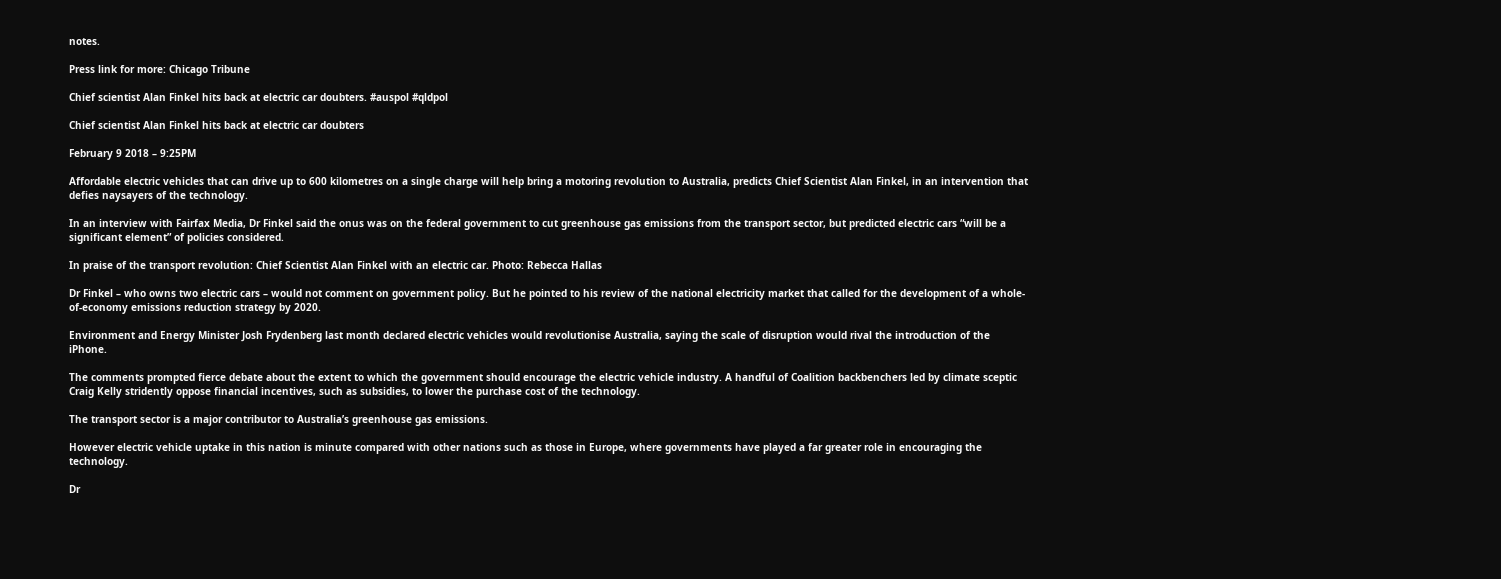notes.

Press link for more: Chicago Tribune

Chief scientist Alan Finkel hits back at electric car doubters. #auspol #qldpol

Chief scientist Alan Finkel hits back at electric car doubters

February 9 2018 – 9:25PM

Affordable electric vehicles that can drive up to 600 kilometres on a single charge will help bring a motoring revolution to Australia, predicts Chief Scientist Alan Finkel, in an intervention that defies naysayers of the technology.

In an interview with Fairfax Media, Dr Finkel said the onus was on the federal government to cut greenhouse gas emissions from the transport sector, but predicted electric cars “will be a significant element” of policies considered.

In praise of the transport revolution: Chief Scientist Alan Finkel with an electric car. Photo: Rebecca Hallas

Dr Finkel – who owns two electric cars – would not comment on government policy. But he pointed to his review of the national electricity market that called for the development of a whole-of-economy emissions reduction strategy by 2020.

Environment and Energy Minister Josh Frydenberg last month declared electric vehicles would revolutionise Australia, saying the scale of disruption would rival the introduction of the iPhone.

The comments prompted fierce debate about the extent to which the government should encourage the electric vehicle industry. A handful of Coalition backbenchers led by climate sceptic Craig Kelly stridently oppose financial incentives, such as subsidies, to lower the purchase cost of the technology.

The transport sector is a major contributor to Australia’s greenhouse gas emissions.

However electric vehicle uptake in this nation is minute compared with other nations such as those in Europe, where governments have played a far greater role in encouraging the technology.

Dr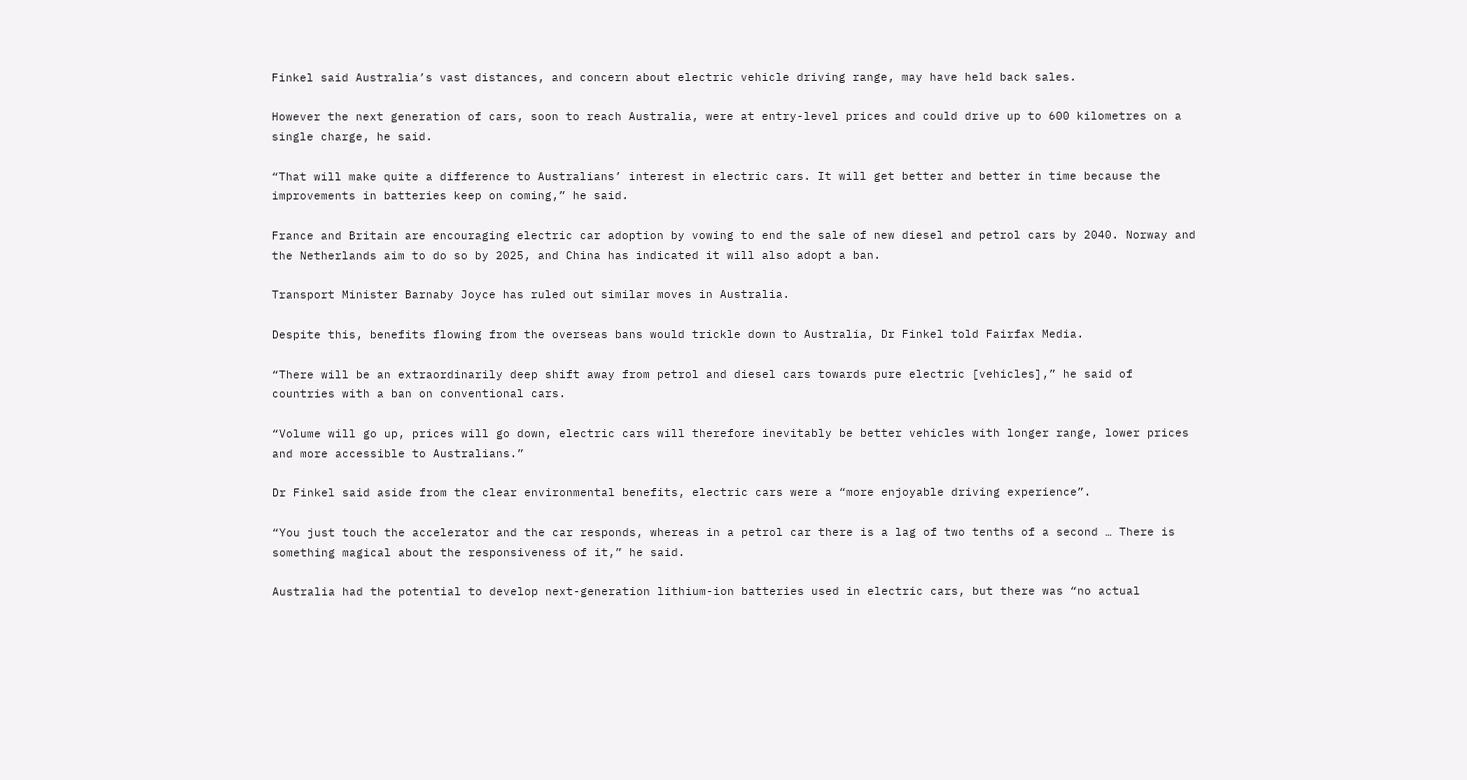Finkel said Australia’s vast distances, and concern about electric vehicle driving range, may have held back sales.

However the next generation of cars, soon to reach Australia, were at entry-level prices and could drive up to 600 kilometres on a single charge, he said.

“That will make quite a difference to Australians’ interest in electric cars. It will get better and better in time because the improvements in batteries keep on coming,” he said.

France and Britain are encouraging electric car adoption by vowing to end the sale of new diesel and petrol cars by 2040. Norway and the Netherlands aim to do so by 2025, and China has indicated it will also adopt a ban.

Transport Minister Barnaby Joyce has ruled out similar moves in Australia.

Despite this, benefits flowing from the overseas bans would trickle down to Australia, Dr Finkel told Fairfax Media.

“There will be an extraordinarily deep shift away from petrol and diesel cars towards pure electric [vehicles],” he said of countries with a ban on conventional cars.

“Volume will go up, prices will go down, electric cars will therefore inevitably be better vehicles with longer range, lower prices and more accessible to Australians.”

Dr Finkel said aside from the clear environmental benefits, electric cars were a “more enjoyable driving experience”.

“You just touch the accelerator and the car responds, whereas in a petrol car there is a lag of two tenths of a second … There is something magical about the responsiveness of it,” he said.

Australia had the potential to develop next-generation lithium-ion batteries used in electric cars, but there was “no actual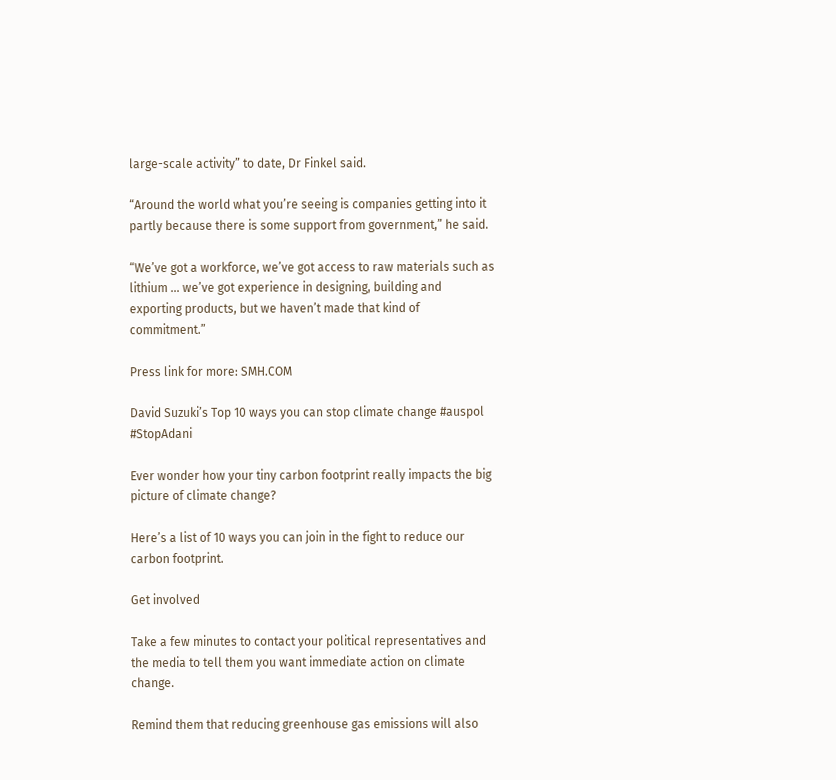large-scale activity” to date, Dr Finkel said.

“Around the world what you’re seeing is companies getting into it partly because there is some support from government,” he said.

“We’ve got a workforce, we’ve got access to raw materials such as lithium … we’ve got experience in designing, building and exporting products, but we haven’t made that kind of commitment.”

Press link for more: SMH.COM

David Suzuki’s Top 10 ways you can stop climate change #auspol #StopAdani

Ever wonder how your tiny carbon footprint really impacts the big picture of climate change?

Here’s a list of 10 ways you can join in the fight to reduce our carbon footprint.

Get involved

Take a few minutes to contact your political representatives and the media to tell them you want immediate action on climate change.

Remind them that reducing greenhouse gas emissions will also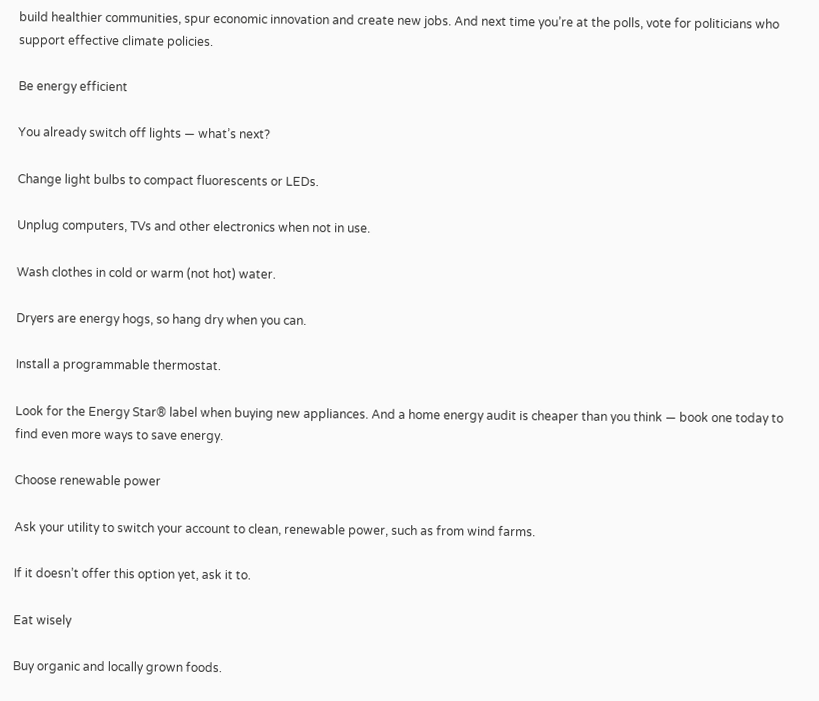build healthier communities, spur economic innovation and create new jobs. And next time you’re at the polls, vote for politicians who support effective climate policies.

Be energy efficient

You already switch off lights — what’s next?

Change light bulbs to compact fluorescents or LEDs.

Unplug computers, TVs and other electronics when not in use.

Wash clothes in cold or warm (not hot) water.

Dryers are energy hogs, so hang dry when you can.

Install a programmable thermostat.

Look for the Energy Star® label when buying new appliances. And a home energy audit is cheaper than you think — book one today to find even more ways to save energy.

Choose renewable power

Ask your utility to switch your account to clean, renewable power, such as from wind farms.

If it doesn’t offer this option yet, ask it to.

Eat wisely

Buy organic and locally grown foods.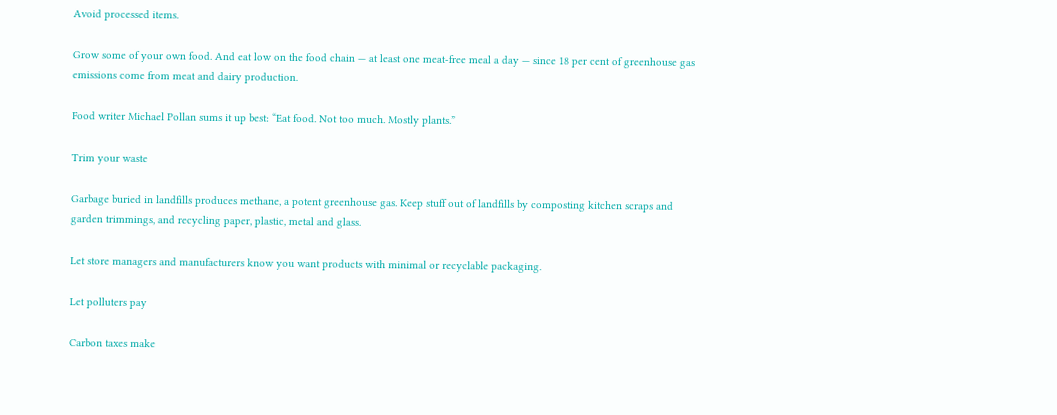Avoid processed items.

Grow some of your own food. And eat low on the food chain — at least one meat-free meal a day — since 18 per cent of greenhouse gas emissions come from meat and dairy production.

Food writer Michael Pollan sums it up best: “Eat food. Not too much. Mostly plants.”

Trim your waste

Garbage buried in landfills produces methane, a potent greenhouse gas. Keep stuff out of landfills by composting kitchen scraps and garden trimmings, and recycling paper, plastic, metal and glass.

Let store managers and manufacturers know you want products with minimal or recyclable packaging.

Let polluters pay

Carbon taxes make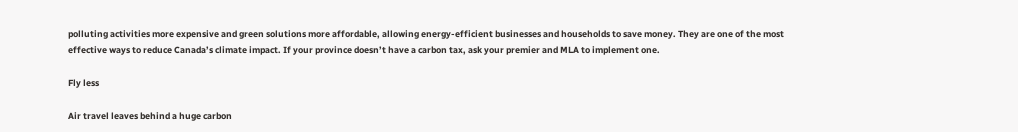polluting activities more expensive and green solutions more affordable, allowing energy-efficient businesses and households to save money. They are one of the most effective ways to reduce Canada’s climate impact. If your province doesn’t have a carbon tax, ask your premier and MLA to implement one.

Fly less

Air travel leaves behind a huge carbon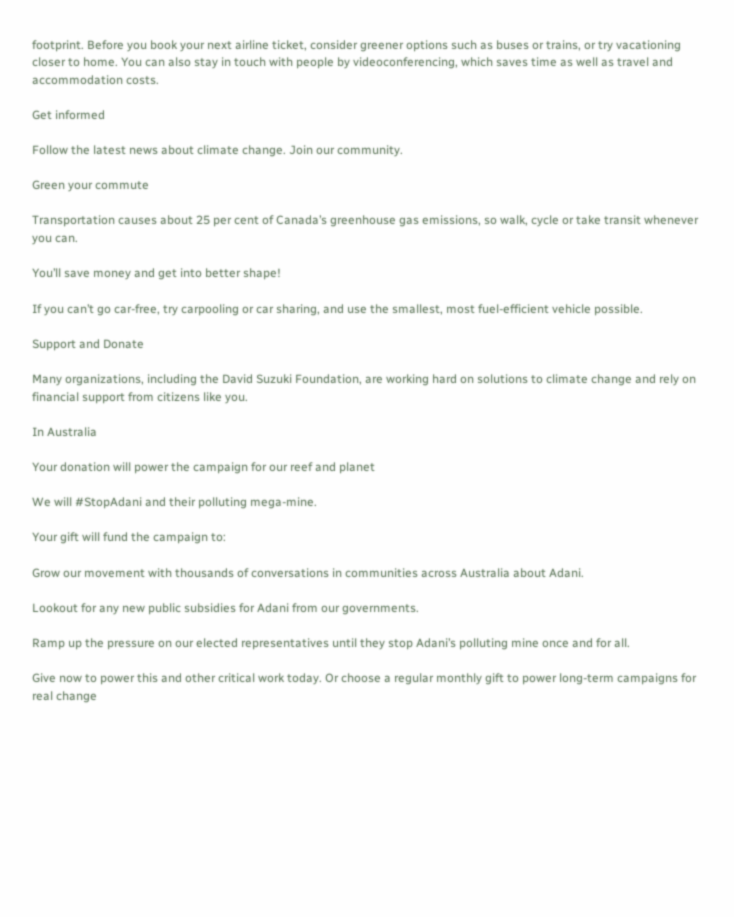footprint. Before you book your next airline ticket, consider greener options such as buses or trains, or try vacationing closer to home. You can also stay in touch with people by videoconferencing, which saves time as well as travel and accommodation costs.

Get informed

Follow the latest news about climate change. Join our community.

Green your commute

Transportation causes about 25 per cent of Canada’s greenhouse gas emissions, so walk, cycle or take transit whenever you can.

You’ll save money and get into better shape!

If you can’t go car-free, try carpooling or car sharing, and use the smallest, most fuel-efficient vehicle possible.

Support and Donate

Many organizations, including the David Suzuki Foundation, are working hard on solutions to climate change and rely on financial support from citizens like you.

In Australia

Your donation will power the campaign for our reef and planet

We will #StopAdani and their polluting mega-mine.

Your gift will fund the campaign to:

Grow our movement with thousands of conversations in communities across Australia about Adani.

Lookout for any new public subsidies for Adani from our governments.

Ramp up the pressure on our elected representatives until they stop Adani’s polluting mine once and for all.

Give now to power this and other critical work today. Or choose a regular monthly gift to power long-term campaigns for real change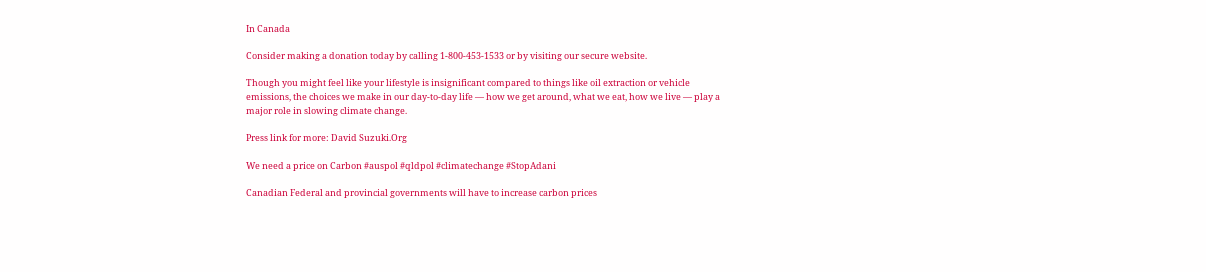In Canada

Consider making a donation today by calling 1-800-453-1533 or by visiting our secure website.

Though you might feel like your lifestyle is insignificant compared to things like oil extraction or vehicle emissions, the choices we make in our day-to-day life — how we get around, what we eat, how we live — play a major role in slowing climate change.

Press link for more: David Suzuki.Org

We need a price on Carbon #auspol #qldpol #climatechange #StopAdani

Canadian Federal and provincial governments will have to increase carbon prices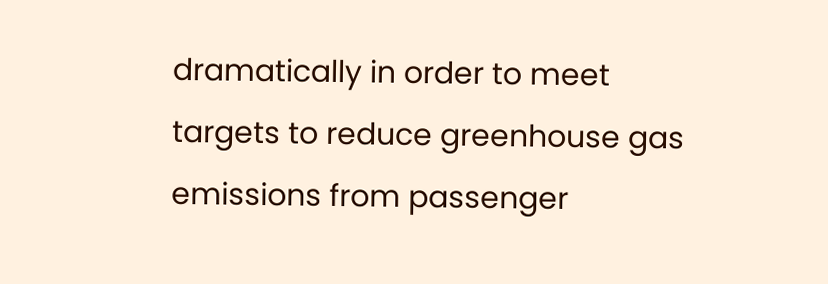dramatically in order to meet targets to reduce greenhouse gas emissions from passenger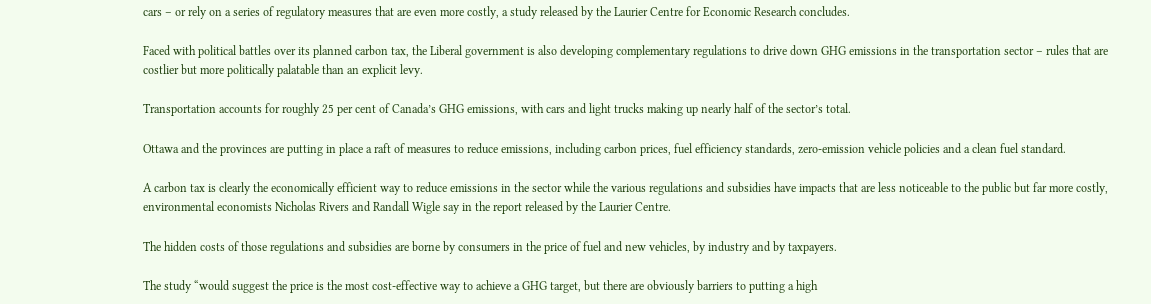cars – or rely on a series of regulatory measures that are even more costly, a study released by the Laurier Centre for Economic Research concludes.

Faced with political battles over its planned carbon tax, the Liberal government is also developing complementary regulations to drive down GHG emissions in the transportation sector – rules that are costlier but more politically palatable than an explicit levy.

Transportation accounts for roughly 25 per cent of Canada’s GHG emissions, with cars and light trucks making up nearly half of the sector’s total.

Ottawa and the provinces are putting in place a raft of measures to reduce emissions, including carbon prices, fuel efficiency standards, zero-emission vehicle policies and a clean fuel standard.

A carbon tax is clearly the economically efficient way to reduce emissions in the sector while the various regulations and subsidies have impacts that are less noticeable to the public but far more costly, environmental economists Nicholas Rivers and Randall Wigle say in the report released by the Laurier Centre.

The hidden costs of those regulations and subsidies are borne by consumers in the price of fuel and new vehicles, by industry and by taxpayers.

The study “would suggest the price is the most cost-effective way to achieve a GHG target, but there are obviously barriers to putting a high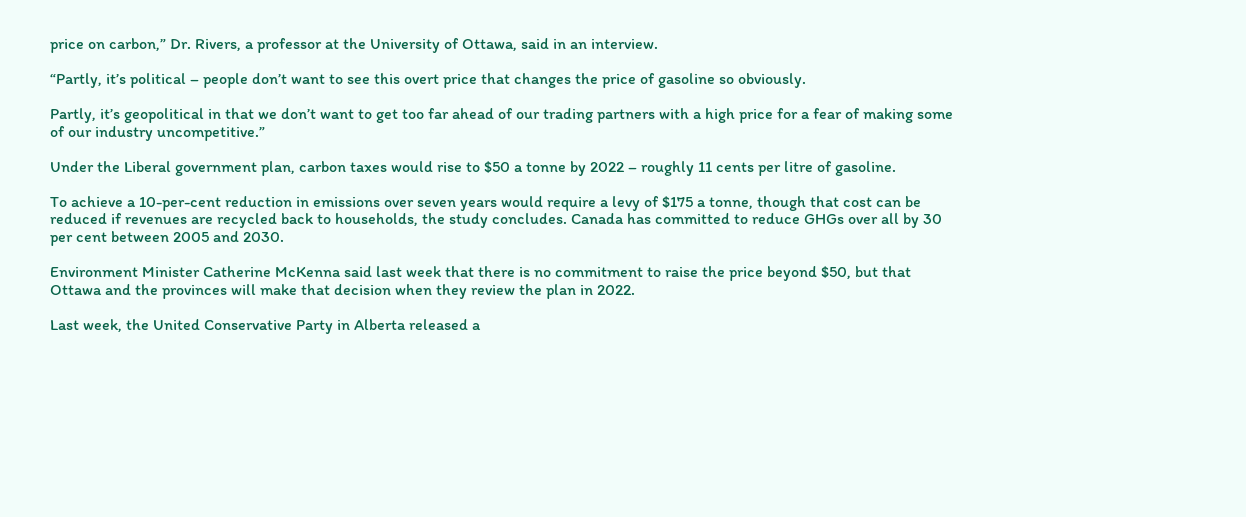price on carbon,” Dr. Rivers, a professor at the University of Ottawa, said in an interview.

“Partly, it’s political – people don’t want to see this overt price that changes the price of gasoline so obviously.

Partly, it’s geopolitical in that we don’t want to get too far ahead of our trading partners with a high price for a fear of making some of our industry uncompetitive.”

Under the Liberal government plan, carbon taxes would rise to $50 a tonne by 2022 – roughly 11 cents per litre of gasoline.

To achieve a 10-per-cent reduction in emissions over seven years would require a levy of $175 a tonne, though that cost can be reduced if revenues are recycled back to households, the study concludes. Canada has committed to reduce GHGs over all by 30 per cent between 2005 and 2030.

Environment Minister Catherine McKenna said last week that there is no commitment to raise the price beyond $50, but that Ottawa and the provinces will make that decision when they review the plan in 2022.

Last week, the United Conservative Party in Alberta released a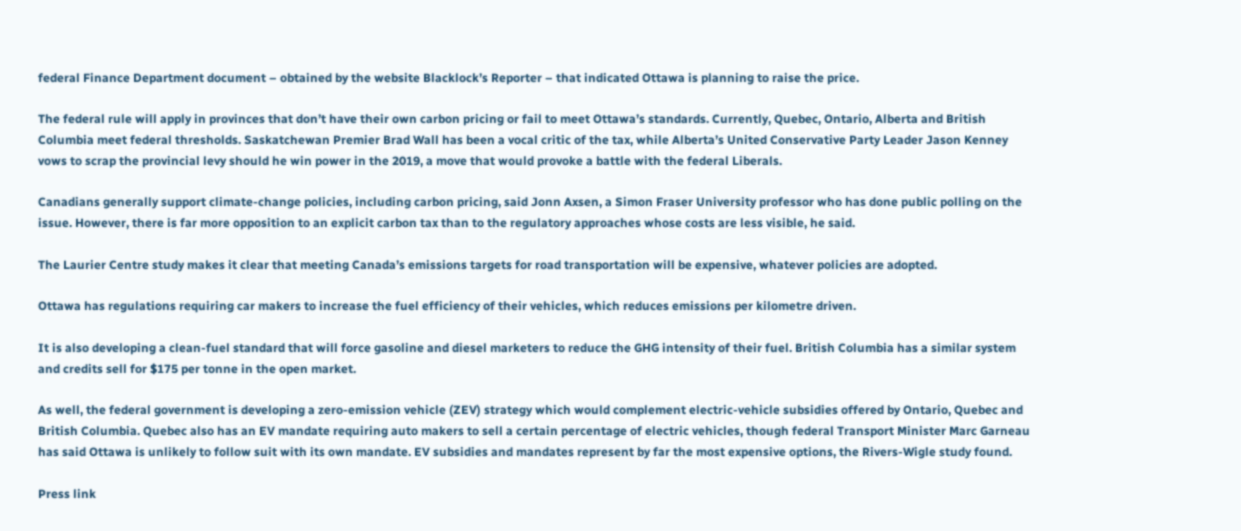federal Finance Department document – obtained by the website Blacklock’s Reporter – that indicated Ottawa is planning to raise the price.

The federal rule will apply in provinces that don’t have their own carbon pricing or fail to meet Ottawa’s standards. Currently, Quebec, Ontario, Alberta and British Columbia meet federal thresholds. Saskatchewan Premier Brad Wall has been a vocal critic of the tax, while Alberta’s United Conservative Party Leader Jason Kenney vows to scrap the provincial levy should he win power in the 2019, a move that would provoke a battle with the federal Liberals.

Canadians generally support climate-change policies, including carbon pricing, said Jonn Axsen, a Simon Fraser University professor who has done public polling on the issue. However, there is far more opposition to an explicit carbon tax than to the regulatory approaches whose costs are less visible, he said.

The Laurier Centre study makes it clear that meeting Canada’s emissions targets for road transportation will be expensive, whatever policies are adopted.

Ottawa has regulations requiring car makers to increase the fuel efficiency of their vehicles, which reduces emissions per kilometre driven.

It is also developing a clean-fuel standard that will force gasoline and diesel marketers to reduce the GHG intensity of their fuel. British Columbia has a similar system and credits sell for $175 per tonne in the open market.

As well, the federal government is developing a zero-emission vehicle (ZEV) strategy which would complement electric-vehicle subsidies offered by Ontario, Quebec and British Columbia. Quebec also has an EV mandate requiring auto makers to sell a certain percentage of electric vehicles, though federal Transport Minister Marc Garneau has said Ottawa is unlikely to follow suit with its own mandate. EV subsidies and mandates represent by far the most expensive options, the Rivers-Wigle study found.

Press link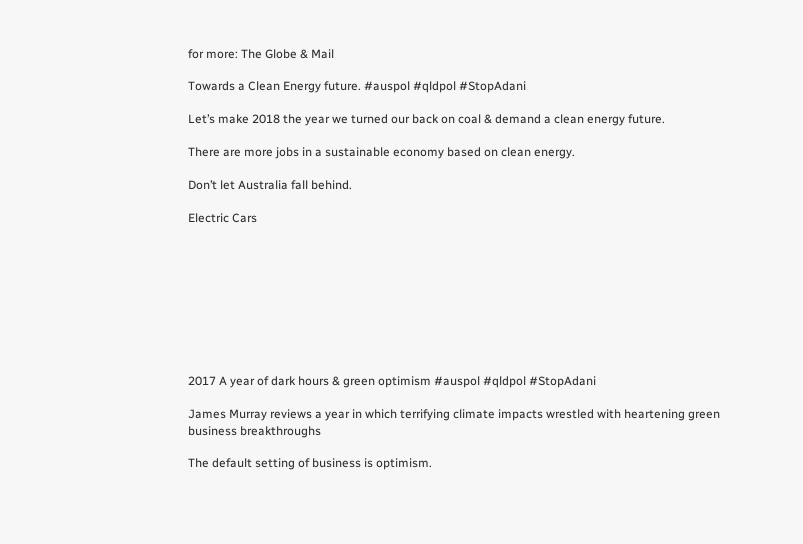for more: The Globe & Mail

Towards a Clean Energy future. #auspol #qldpol #StopAdani

Let’s make 2018 the year we turned our back on coal & demand a clean energy future.

There are more jobs in a sustainable economy based on clean energy.

Don’t let Australia fall behind.

Electric Cars









2017 A year of dark hours & green optimism #auspol #qldpol #StopAdani

James Murray reviews a year in which terrifying climate impacts wrestled with heartening green business breakthroughs

The default setting of business is optimism.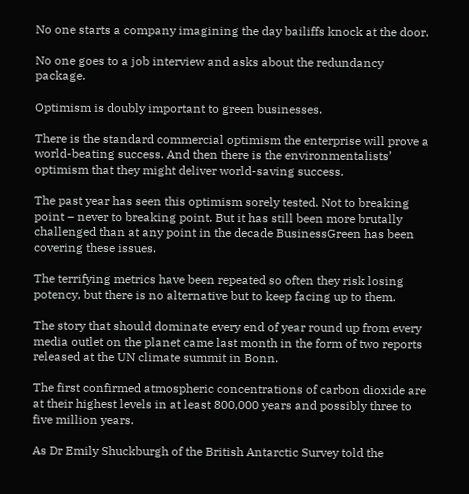No one starts a company imagining the day bailiffs knock at the door.

No one goes to a job interview and asks about the redundancy package.

Optimism is doubly important to green businesses.

There is the standard commercial optimism the enterprise will prove a world-beating success. And then there is the environmentalists’ optimism that they might deliver world-saving success.

The past year has seen this optimism sorely tested. Not to breaking point – never to breaking point. But it has still been more brutally challenged than at any point in the decade BusinessGreen has been covering these issues.

The terrifying metrics have been repeated so often they risk losing potency, but there is no alternative but to keep facing up to them.

The story that should dominate every end of year round up from every media outlet on the planet came last month in the form of two reports released at the UN climate summit in Bonn.

The first confirmed atmospheric concentrations of carbon dioxide are at their highest levels in at least 800,000 years and possibly three to five million years.

As Dr Emily Shuckburgh of the British Antarctic Survey told the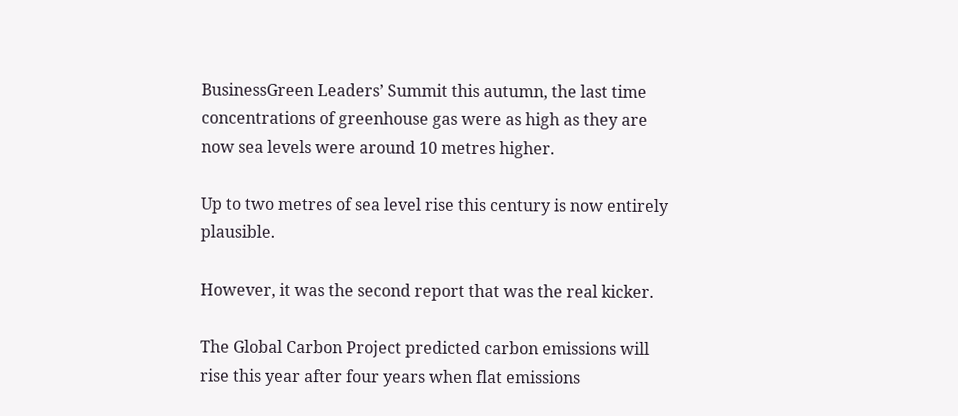BusinessGreen Leaders’ Summit this autumn, the last time concentrations of greenhouse gas were as high as they are now sea levels were around 10 metres higher.

Up to two metres of sea level rise this century is now entirely plausible.

However, it was the second report that was the real kicker.

The Global Carbon Project predicted carbon emissions will rise this year after four years when flat emissions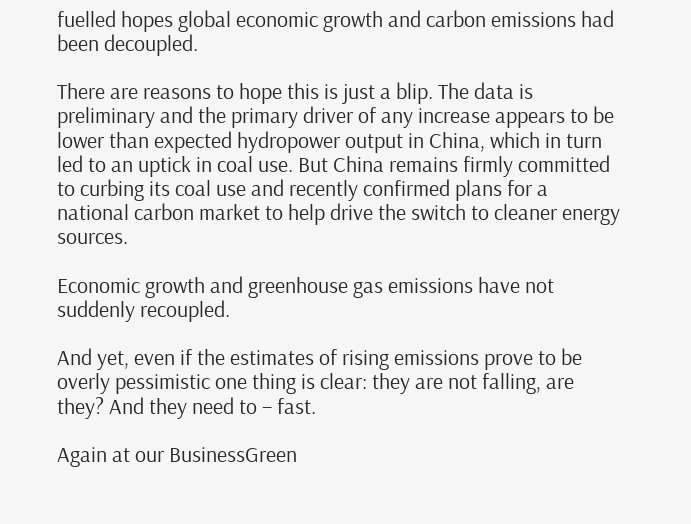fuelled hopes global economic growth and carbon emissions had been decoupled.

There are reasons to hope this is just a blip. The data is preliminary and the primary driver of any increase appears to be lower than expected hydropower output in China, which in turn led to an uptick in coal use. But China remains firmly committed to curbing its coal use and recently confirmed plans for a national carbon market to help drive the switch to cleaner energy sources.

Economic growth and greenhouse gas emissions have not suddenly recoupled.

And yet, even if the estimates of rising emissions prove to be overly pessimistic one thing is clear: they are not falling, are they? And they need to – fast.

Again at our BusinessGreen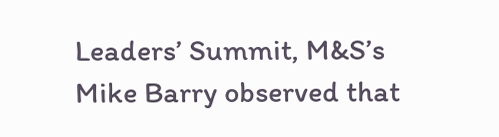Leaders’ Summit, M&S’s Mike Barry observed that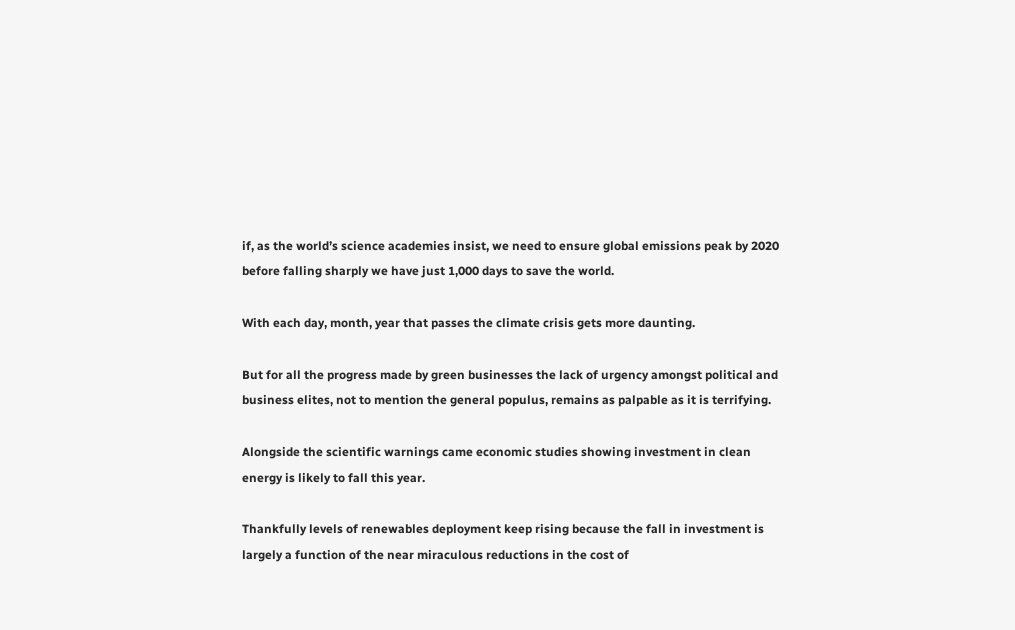if, as the world’s science academies insist, we need to ensure global emissions peak by 2020 before falling sharply we have just 1,000 days to save the world.

With each day, month, year that passes the climate crisis gets more daunting.

But for all the progress made by green businesses the lack of urgency amongst political and business elites, not to mention the general populus, remains as palpable as it is terrifying.

Alongside the scientific warnings came economic studies showing investment in clean energy is likely to fall this year.

Thankfully levels of renewables deployment keep rising because the fall in investment is largely a function of the near miraculous reductions in the cost of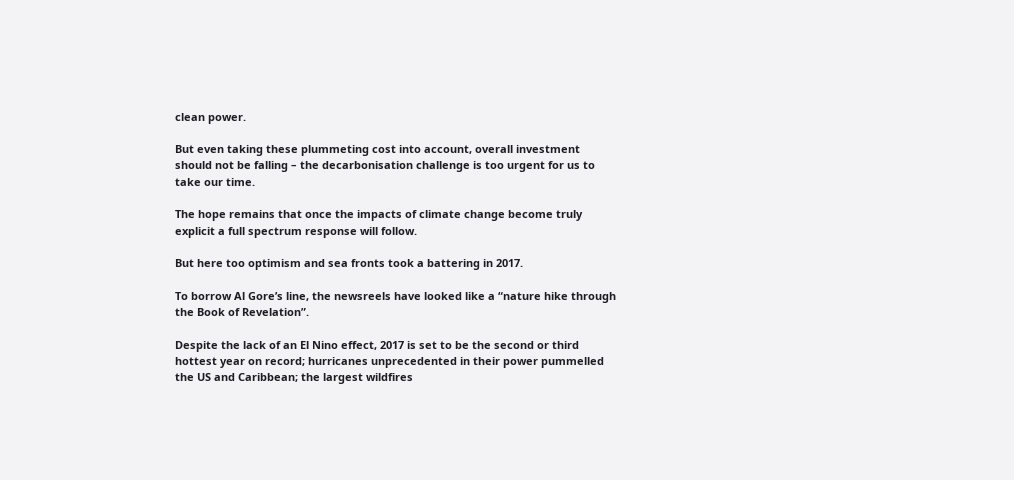clean power.

But even taking these plummeting cost into account, overall investment should not be falling – the decarbonisation challenge is too urgent for us to take our time.

The hope remains that once the impacts of climate change become truly explicit a full spectrum response will follow.

But here too optimism and sea fronts took a battering in 2017.

To borrow Al Gore’s line, the newsreels have looked like a “nature hike through the Book of Revelation”.

Despite the lack of an El Nino effect, 2017 is set to be the second or third hottest year on record; hurricanes unprecedented in their power pummelled the US and Caribbean; the largest wildfires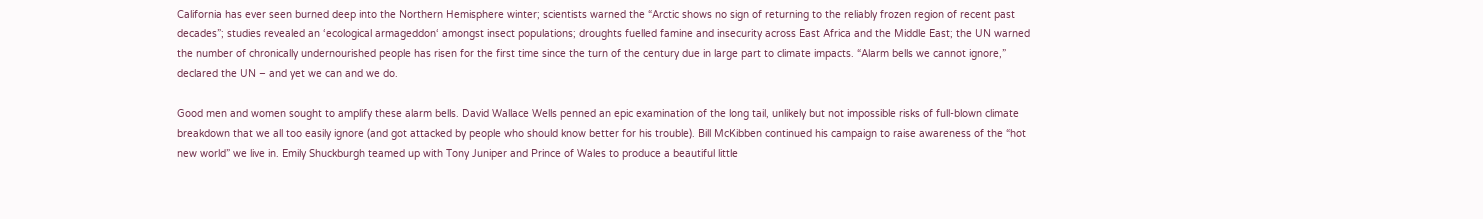California has ever seen burned deep into the Northern Hemisphere winter; scientists warned the “Arctic shows no sign of returning to the reliably frozen region of recent past decades”; studies revealed an ‘ecological armageddon‘ amongst insect populations; droughts fuelled famine and insecurity across East Africa and the Middle East; the UN warned the number of chronically undernourished people has risen for the first time since the turn of the century due in large part to climate impacts. “Alarm bells we cannot ignore,” declared the UN – and yet we can and we do.

Good men and women sought to amplify these alarm bells. David Wallace Wells penned an epic examination of the long tail, unlikely but not impossible risks of full-blown climate breakdown that we all too easily ignore (and got attacked by people who should know better for his trouble). Bill McKibben continued his campaign to raise awareness of the “hot new world” we live in. Emily Shuckburgh teamed up with Tony Juniper and Prince of Wales to produce a beautiful little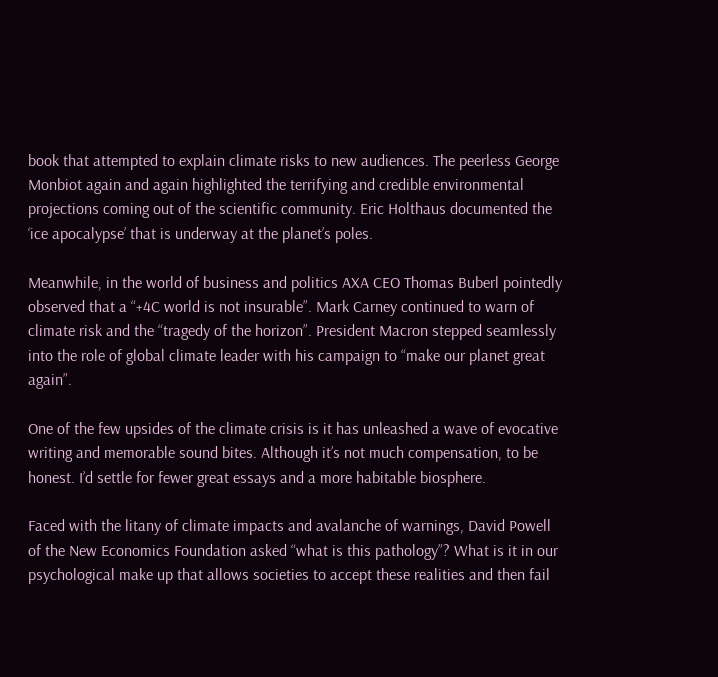book that attempted to explain climate risks to new audiences. The peerless George Monbiot again and again highlighted the terrifying and credible environmental projections coming out of the scientific community. Eric Holthaus documented the ‘ice apocalypse’ that is underway at the planet’s poles.

Meanwhile, in the world of business and politics AXA CEO Thomas Buberl pointedly observed that a “+4C world is not insurable”. Mark Carney continued to warn of climate risk and the “tragedy of the horizon”. President Macron stepped seamlessly into the role of global climate leader with his campaign to “make our planet great again”.

One of the few upsides of the climate crisis is it has unleashed a wave of evocative writing and memorable sound bites. Although it’s not much compensation, to be honest. I’d settle for fewer great essays and a more habitable biosphere.

Faced with the litany of climate impacts and avalanche of warnings, David Powell of the New Economics Foundation asked “what is this pathology”? What is it in our psychological make up that allows societies to accept these realities and then fail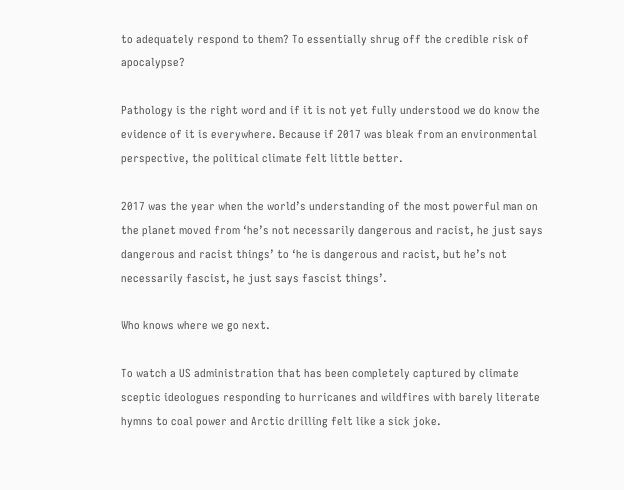to adequately respond to them? To essentially shrug off the credible risk of apocalypse?

Pathology is the right word and if it is not yet fully understood we do know the evidence of it is everywhere. Because if 2017 was bleak from an environmental perspective, the political climate felt little better.

2017 was the year when the world’s understanding of the most powerful man on the planet moved from ‘he’s not necessarily dangerous and racist, he just says dangerous and racist things’ to ‘he is dangerous and racist, but he’s not necessarily fascist, he just says fascist things’.

Who knows where we go next.

To watch a US administration that has been completely captured by climate sceptic ideologues responding to hurricanes and wildfires with barely literate hymns to coal power and Arctic drilling felt like a sick joke.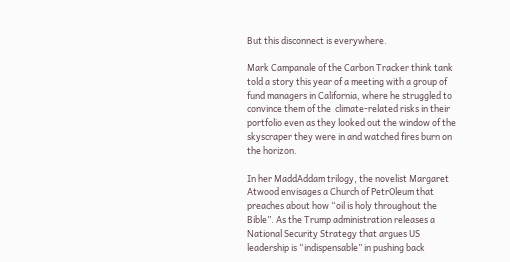But this disconnect is everywhere.

Mark Campanale of the Carbon Tracker think tank told a story this year of a meeting with a group of fund managers in California, where he struggled to convince them of the  climate-related risks in their portfolio even as they looked out the window of the skyscraper they were in and watched fires burn on the horizon.

In her MaddAddam trilogy, the novelist Margaret Atwood envisages a Church of PetrOleum that preaches about how “oil is holy throughout the Bible”. As the Trump administration releases a National Security Strategy that argues US leadership is “indispensable” in pushing back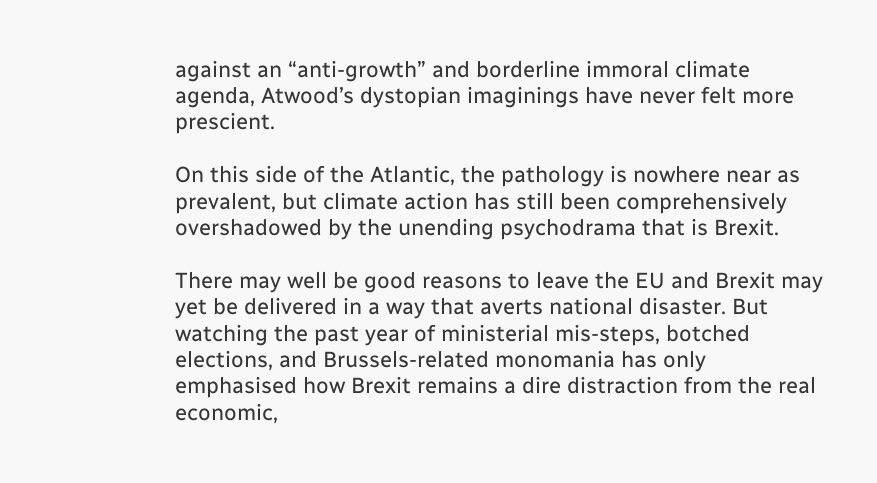against an “anti-growth” and borderline immoral climate agenda, Atwood’s dystopian imaginings have never felt more prescient.

On this side of the Atlantic, the pathology is nowhere near as prevalent, but climate action has still been comprehensively overshadowed by the unending psychodrama that is Brexit.

There may well be good reasons to leave the EU and Brexit may yet be delivered in a way that averts national disaster. But watching the past year of ministerial mis-steps, botched elections, and Brussels-related monomania has only emphasised how Brexit remains a dire distraction from the real economic,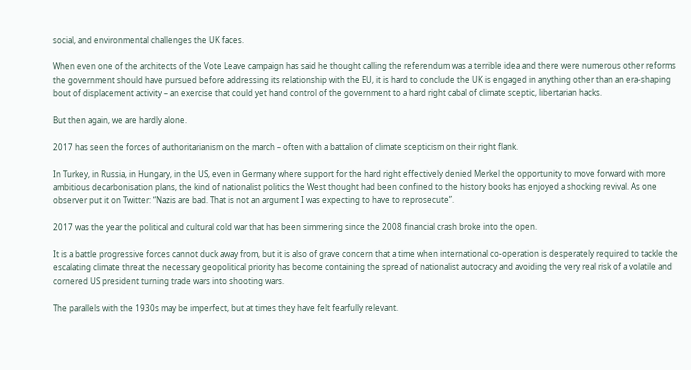social, and environmental challenges the UK faces.

When even one of the architects of the Vote Leave campaign has said he thought calling the referendum was a terrible idea and there were numerous other reforms the government should have pursued before addressing its relationship with the EU, it is hard to conclude the UK is engaged in anything other than an era-shaping bout of displacement activity – an exercise that could yet hand control of the government to a hard right cabal of climate sceptic, libertarian hacks.

But then again, we are hardly alone.

2017 has seen the forces of authoritarianism on the march – often with a battalion of climate scepticism on their right flank.

In Turkey, in Russia, in Hungary, in the US, even in Germany where support for the hard right effectively denied Merkel the opportunity to move forward with more ambitious decarbonisation plans, the kind of nationalist politics the West thought had been confined to the history books has enjoyed a shocking revival. As one observer put it on Twitter: “Nazis are bad. That is not an argument I was expecting to have to reprosecute”.

2017 was the year the political and cultural cold war that has been simmering since the 2008 financial crash broke into the open.

It is a battle progressive forces cannot duck away from, but it is also of grave concern that a time when international co-operation is desperately required to tackle the escalating climate threat the necessary geopolitical priority has become containing the spread of nationalist autocracy and avoiding the very real risk of a volatile and cornered US president turning trade wars into shooting wars.

The parallels with the 1930s may be imperfect, but at times they have felt fearfully relevant.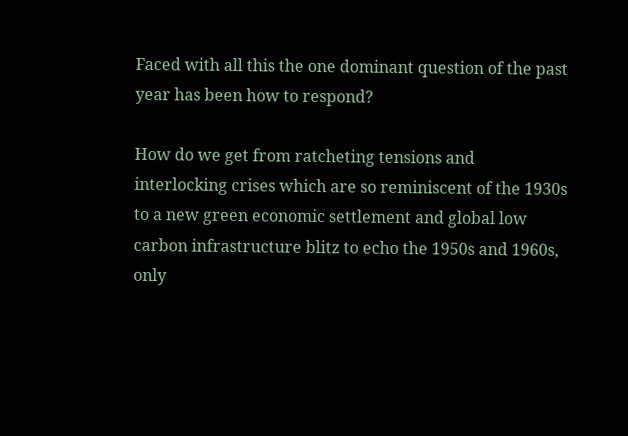Faced with all this the one dominant question of the past year has been how to respond?

How do we get from ratcheting tensions and interlocking crises which are so reminiscent of the 1930s to a new green economic settlement and global low carbon infrastructure blitz to echo the 1950s and 1960s, only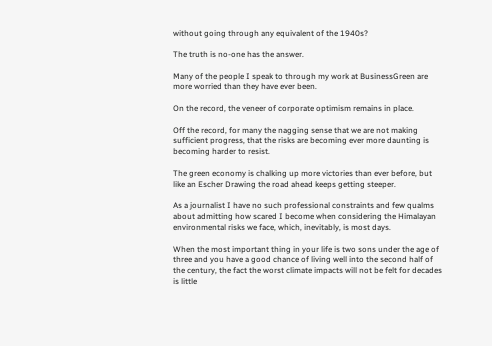without going through any equivalent of the 1940s?

The truth is no-one has the answer.

Many of the people I speak to through my work at BusinessGreen are more worried than they have ever been.

On the record, the veneer of corporate optimism remains in place.

Off the record, for many the nagging sense that we are not making sufficient progress, that the risks are becoming ever more daunting is becoming harder to resist.

The green economy is chalking up more victories than ever before, but like an Escher Drawing the road ahead keeps getting steeper.

As a journalist I have no such professional constraints and few qualms about admitting how scared I become when considering the Himalayan environmental risks we face, which, inevitably, is most days.

When the most important thing in your life is two sons under the age of three and you have a good chance of living well into the second half of the century, the fact the worst climate impacts will not be felt for decades is little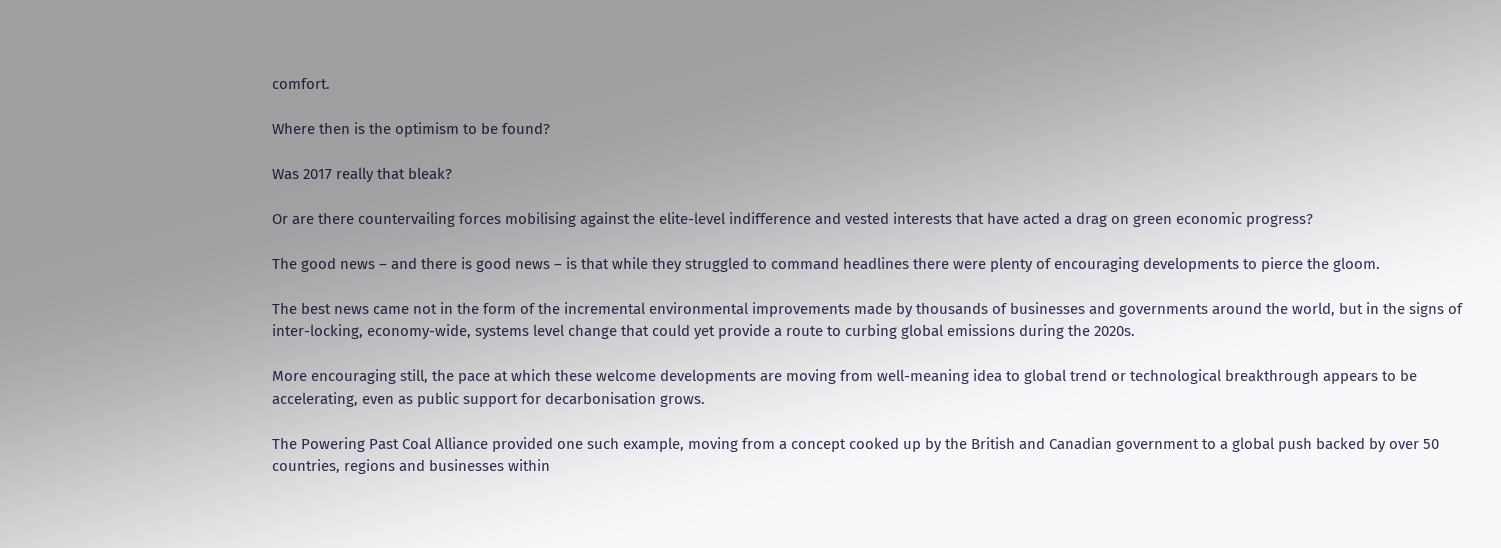comfort.

Where then is the optimism to be found?

Was 2017 really that bleak?

Or are there countervailing forces mobilising against the elite-level indifference and vested interests that have acted a drag on green economic progress?

The good news – and there is good news – is that while they struggled to command headlines there were plenty of encouraging developments to pierce the gloom.

The best news came not in the form of the incremental environmental improvements made by thousands of businesses and governments around the world, but in the signs of inter-locking, economy-wide, systems level change that could yet provide a route to curbing global emissions during the 2020s.

More encouraging still, the pace at which these welcome developments are moving from well-meaning idea to global trend or technological breakthrough appears to be accelerating, even as public support for decarbonisation grows.

The Powering Past Coal Alliance provided one such example, moving from a concept cooked up by the British and Canadian government to a global push backed by over 50 countries, regions and businesses within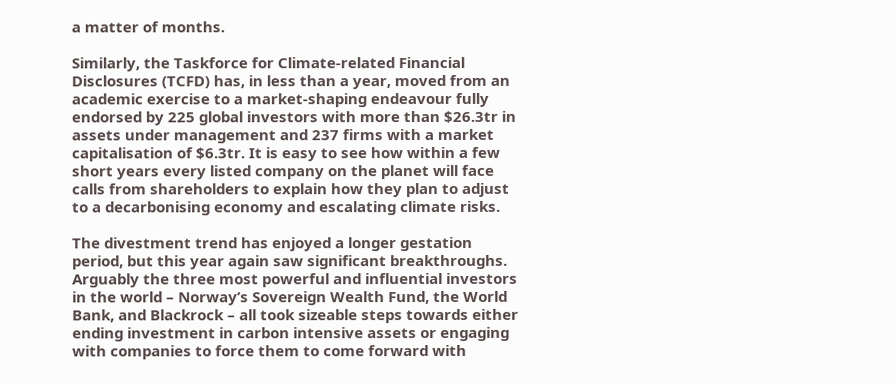a matter of months.

Similarly, the Taskforce for Climate-related Financial Disclosures (TCFD) has, in less than a year, moved from an academic exercise to a market-shaping endeavour fully endorsed by 225 global investors with more than $26.3tr in assets under management and 237 firms with a market capitalisation of $6.3tr. It is easy to see how within a few short years every listed company on the planet will face calls from shareholders to explain how they plan to adjust to a decarbonising economy and escalating climate risks.

The divestment trend has enjoyed a longer gestation period, but this year again saw significant breakthroughs. Arguably the three most powerful and influential investors in the world – Norway’s Sovereign Wealth Fund, the World Bank, and Blackrock – all took sizeable steps towards either ending investment in carbon intensive assets or engaging with companies to force them to come forward with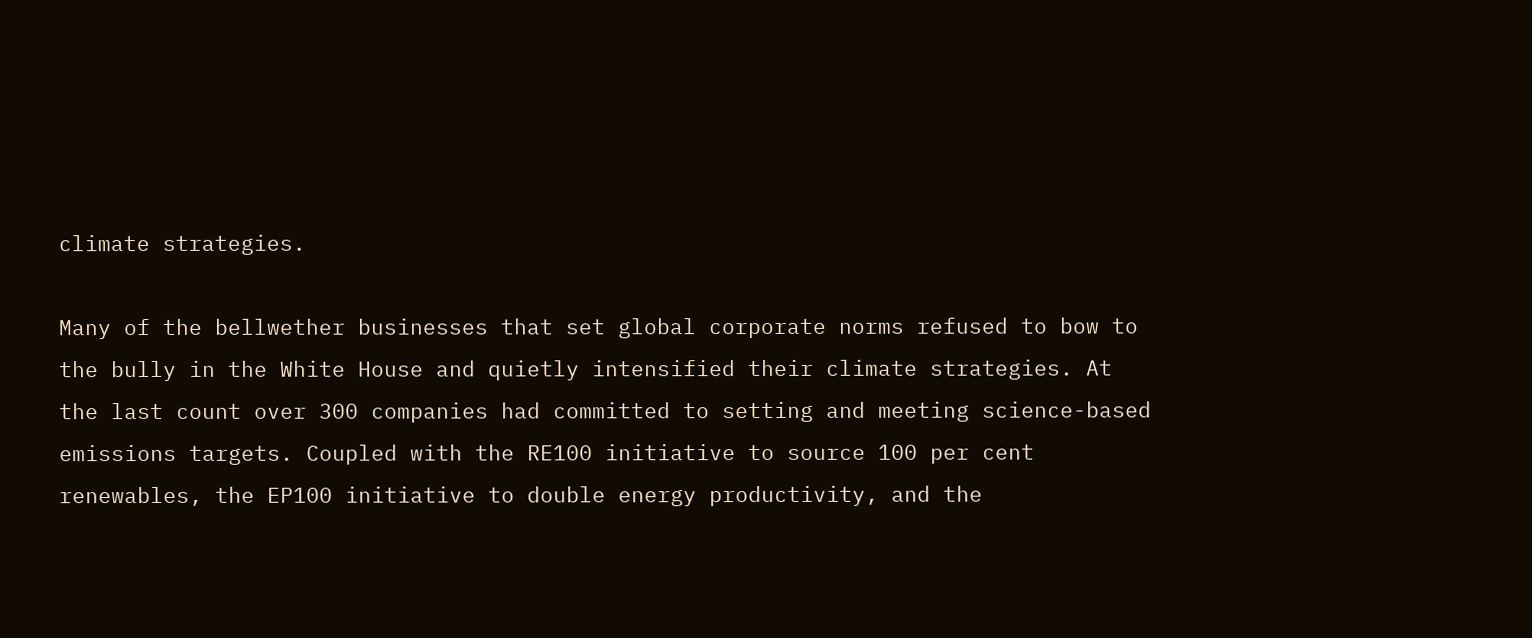climate strategies.

Many of the bellwether businesses that set global corporate norms refused to bow to the bully in the White House and quietly intensified their climate strategies. At the last count over 300 companies had committed to setting and meeting science-based emissions targets. Coupled with the RE100 initiative to source 100 per cent renewables, the EP100 initiative to double energy productivity, and the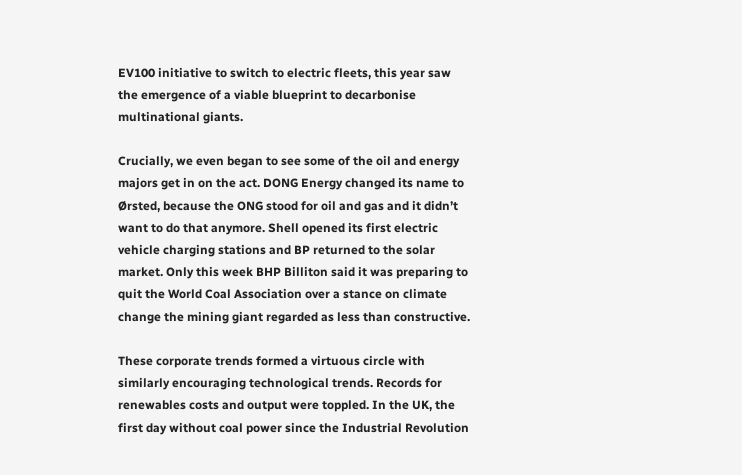EV100 initiative to switch to electric fleets, this year saw the emergence of a viable blueprint to decarbonise multinational giants.

Crucially, we even began to see some of the oil and energy majors get in on the act. DONG Energy changed its name to Ørsted, because the ONG stood for oil and gas and it didn’t want to do that anymore. Shell opened its first electric vehicle charging stations and BP returned to the solar market. Only this week BHP Billiton said it was preparing to quit the World Coal Association over a stance on climate change the mining giant regarded as less than constructive.

These corporate trends formed a virtuous circle with similarly encouraging technological trends. Records for renewables costs and output were toppled. In the UK, the first day without coal power since the Industrial Revolution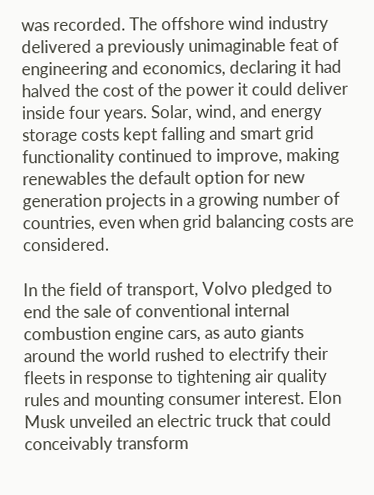was recorded. The offshore wind industry delivered a previously unimaginable feat of engineering and economics, declaring it had halved the cost of the power it could deliver inside four years. Solar, wind, and energy storage costs kept falling and smart grid functionality continued to improve, making renewables the default option for new generation projects in a growing number of countries, even when grid balancing costs are considered.

In the field of transport, Volvo pledged to end the sale of conventional internal combustion engine cars, as auto giants around the world rushed to electrify their fleets in response to tightening air quality rules and mounting consumer interest. Elon Musk unveiled an electric truck that could conceivably transform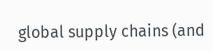global supply chains (and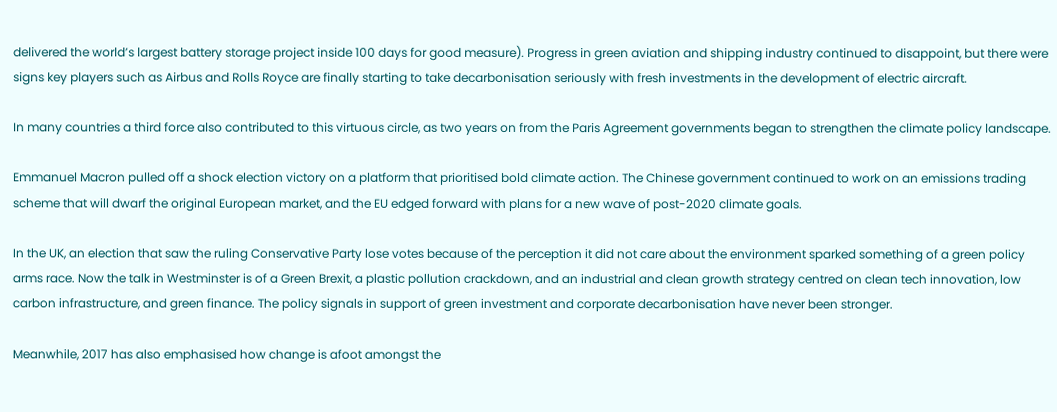delivered the world’s largest battery storage project inside 100 days for good measure). Progress in green aviation and shipping industry continued to disappoint, but there were signs key players such as Airbus and Rolls Royce are finally starting to take decarbonisation seriously with fresh investments in the development of electric aircraft.

In many countries a third force also contributed to this virtuous circle, as two years on from the Paris Agreement governments began to strengthen the climate policy landscape.

Emmanuel Macron pulled off a shock election victory on a platform that prioritised bold climate action. The Chinese government continued to work on an emissions trading scheme that will dwarf the original European market, and the EU edged forward with plans for a new wave of post-2020 climate goals.

In the UK, an election that saw the ruling Conservative Party lose votes because of the perception it did not care about the environment sparked something of a green policy arms race. Now the talk in Westminster is of a Green Brexit, a plastic pollution crackdown, and an industrial and clean growth strategy centred on clean tech innovation, low carbon infrastructure, and green finance. The policy signals in support of green investment and corporate decarbonisation have never been stronger.

Meanwhile, 2017 has also emphasised how change is afoot amongst the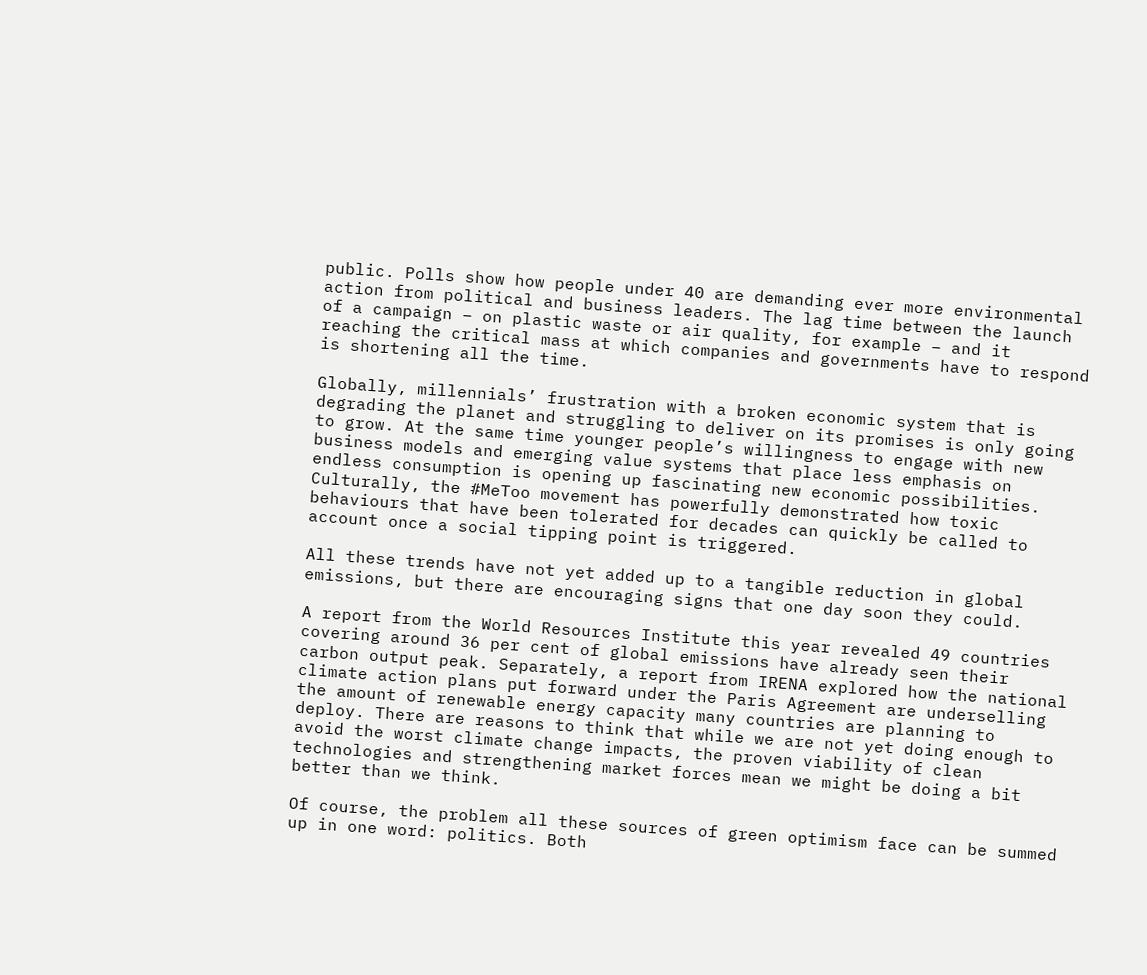public. Polls show how people under 40 are demanding ever more environmental action from political and business leaders. The lag time between the launch of a campaign – on plastic waste or air quality, for example – and it reaching the critical mass at which companies and governments have to respond is shortening all the time.

Globally, millennials’ frustration with a broken economic system that is degrading the planet and struggling to deliver on its promises is only going to grow. At the same time younger people’s willingness to engage with new business models and emerging value systems that place less emphasis on endless consumption is opening up fascinating new economic possibilities. Culturally, the #MeToo movement has powerfully demonstrated how toxic behaviours that have been tolerated for decades can quickly be called to account once a social tipping point is triggered.

All these trends have not yet added up to a tangible reduction in global emissions, but there are encouraging signs that one day soon they could.

A report from the World Resources Institute this year revealed 49 countries covering around 36 per cent of global emissions have already seen their carbon output peak. Separately, a report from IRENA explored how the national climate action plans put forward under the Paris Agreement are underselling the amount of renewable energy capacity many countries are planning to deploy. There are reasons to think that while we are not yet doing enough to avoid the worst climate change impacts, the proven viability of clean technologies and strengthening market forces mean we might be doing a bit better than we think.

Of course, the problem all these sources of green optimism face can be summed up in one word: politics. Both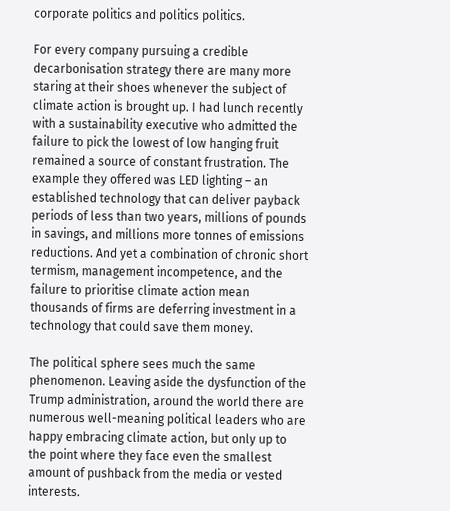corporate politics and politics politics.

For every company pursuing a credible decarbonisation strategy there are many more staring at their shoes whenever the subject of climate action is brought up. I had lunch recently with a sustainability executive who admitted the failure to pick the lowest of low hanging fruit remained a source of constant frustration. The example they offered was LED lighting – an established technology that can deliver payback periods of less than two years, millions of pounds in savings, and millions more tonnes of emissions reductions. And yet a combination of chronic short termism, management incompetence, and the failure to prioritise climate action mean thousands of firms are deferring investment in a technology that could save them money.

The political sphere sees much the same phenomenon. Leaving aside the dysfunction of the Trump administration, around the world there are numerous well-meaning political leaders who are happy embracing climate action, but only up to the point where they face even the smallest amount of pushback from the media or vested interests.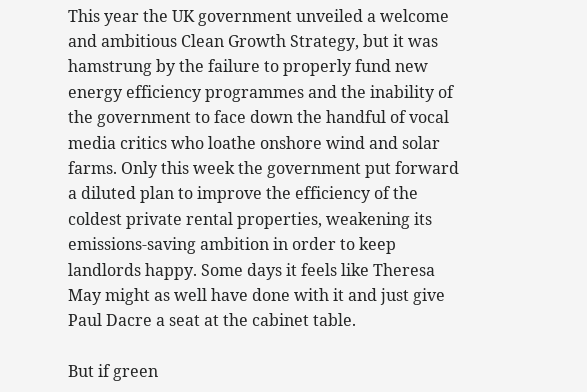This year the UK government unveiled a welcome and ambitious Clean Growth Strategy, but it was hamstrung by the failure to properly fund new energy efficiency programmes and the inability of the government to face down the handful of vocal media critics who loathe onshore wind and solar farms. Only this week the government put forward a diluted plan to improve the efficiency of the coldest private rental properties, weakening its emissions-saving ambition in order to keep landlords happy. Some days it feels like Theresa May might as well have done with it and just give Paul Dacre a seat at the cabinet table.

But if green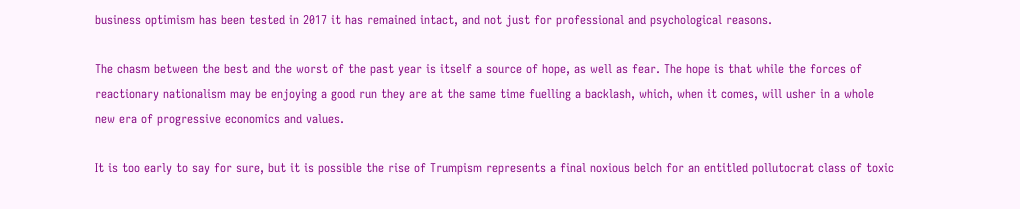business optimism has been tested in 2017 it has remained intact, and not just for professional and psychological reasons.

The chasm between the best and the worst of the past year is itself a source of hope, as well as fear. The hope is that while the forces of reactionary nationalism may be enjoying a good run they are at the same time fuelling a backlash, which, when it comes, will usher in a whole new era of progressive economics and values.

It is too early to say for sure, but it is possible the rise of Trumpism represents a final noxious belch for an entitled pollutocrat class of toxic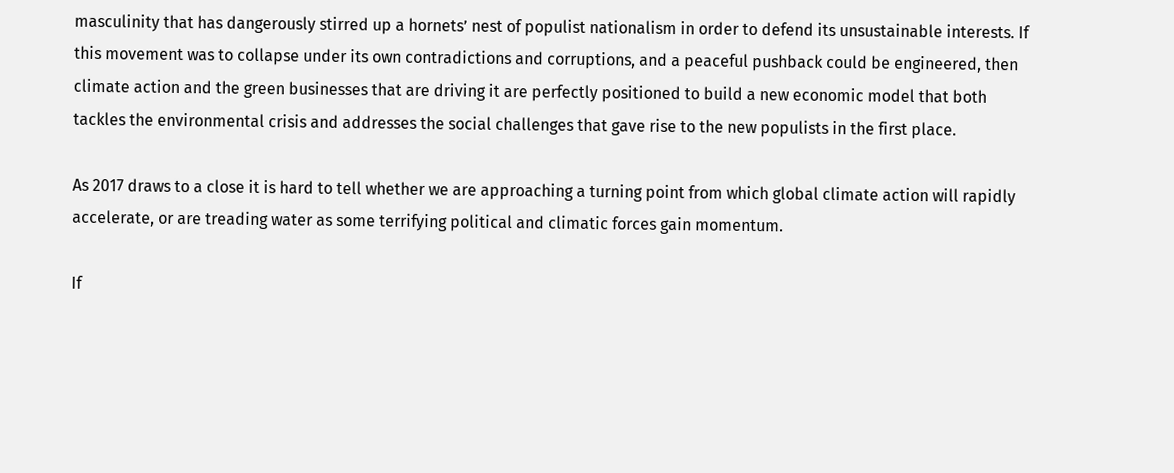masculinity that has dangerously stirred up a hornets’ nest of populist nationalism in order to defend its unsustainable interests. If this movement was to collapse under its own contradictions and corruptions, and a peaceful pushback could be engineered, then climate action and the green businesses that are driving it are perfectly positioned to build a new economic model that both tackles the environmental crisis and addresses the social challenges that gave rise to the new populists in the first place.

As 2017 draws to a close it is hard to tell whether we are approaching a turning point from which global climate action will rapidly accelerate, or are treading water as some terrifying political and climatic forces gain momentum.

If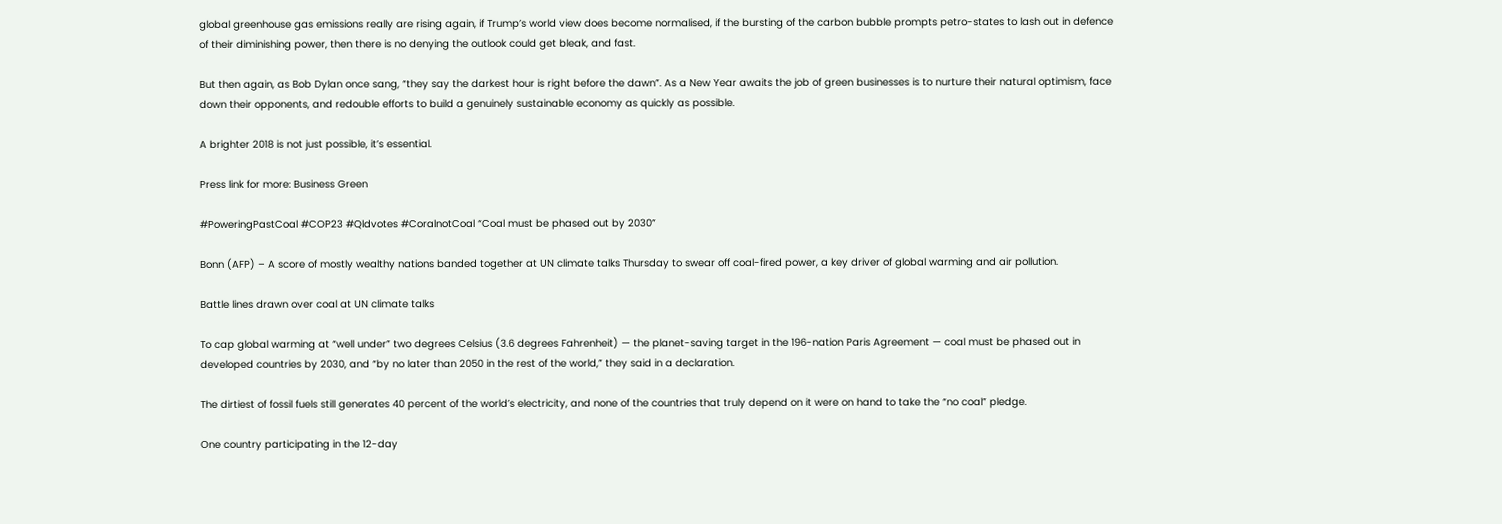global greenhouse gas emissions really are rising again, if Trump’s world view does become normalised, if the bursting of the carbon bubble prompts petro-states to lash out in defence of their diminishing power, then there is no denying the outlook could get bleak, and fast.

But then again, as Bob Dylan once sang, “they say the darkest hour is right before the dawn”. As a New Year awaits the job of green businesses is to nurture their natural optimism, face down their opponents, and redouble efforts to build a genuinely sustainable economy as quickly as possible.

A brighter 2018 is not just possible, it’s essential.

Press link for more: Business Green

#PoweringPastCoal #COP23 #Qldvotes #CoralnotCoal “Coal must be phased out by 2030”

Bonn (AFP) – A score of mostly wealthy nations banded together at UN climate talks Thursday to swear off coal-fired power, a key driver of global warming and air pollution.

Battle lines drawn over coal at UN climate talks

To cap global warming at “well under” two degrees Celsius (3.6 degrees Fahrenheit) — the planet-saving target in the 196-nation Paris Agreement — coal must be phased out in developed countries by 2030, and “by no later than 2050 in the rest of the world,” they said in a declaration.

The dirtiest of fossil fuels still generates 40 percent of the world’s electricity, and none of the countries that truly depend on it were on hand to take the “no coal” pledge.

One country participating in the 12-day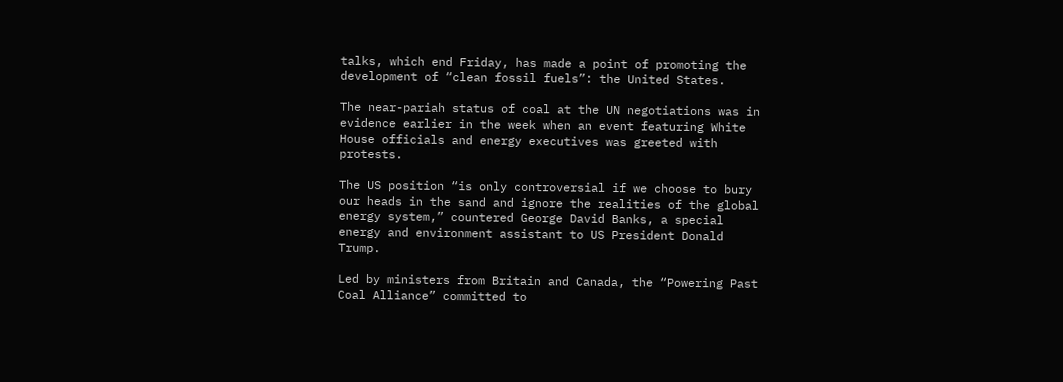talks, which end Friday, has made a point of promoting the development of “clean fossil fuels”: the United States.

The near-pariah status of coal at the UN negotiations was in evidence earlier in the week when an event featuring White House officials and energy executives was greeted with protests.

The US position “is only controversial if we choose to bury our heads in the sand and ignore the realities of the global energy system,” countered George David Banks, a special energy and environment assistant to US President Donald Trump.

Led by ministers from Britain and Canada, the “Powering Past Coal Alliance” committed to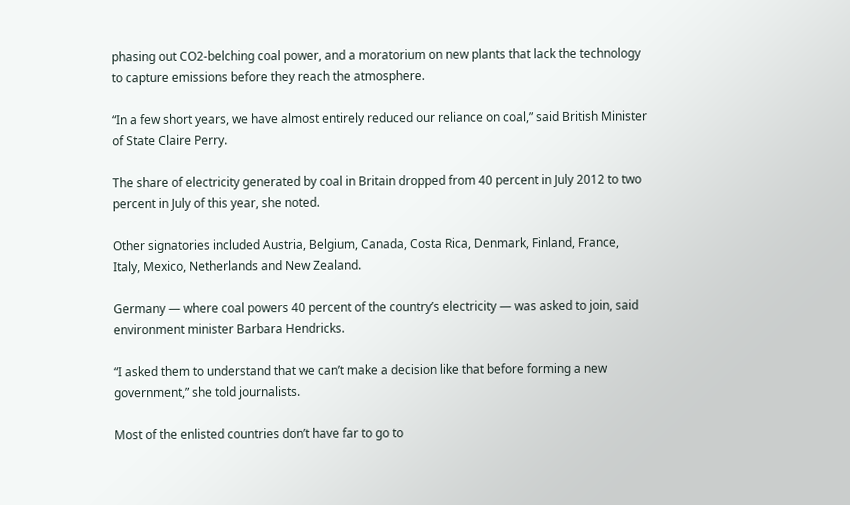phasing out CO2-belching coal power, and a moratorium on new plants that lack the technology to capture emissions before they reach the atmosphere.

“In a few short years, we have almost entirely reduced our reliance on coal,” said British Minister of State Claire Perry.

The share of electricity generated by coal in Britain dropped from 40 percent in July 2012 to two percent in July of this year, she noted.

Other signatories included Austria, Belgium, Canada, Costa Rica, Denmark, Finland, France, Italy, Mexico, Netherlands and New Zealand.

Germany — where coal powers 40 percent of the country’s electricity — was asked to join, said environment minister Barbara Hendricks.

“I asked them to understand that we can’t make a decision like that before forming a new government,” she told journalists.

Most of the enlisted countries don’t have far to go to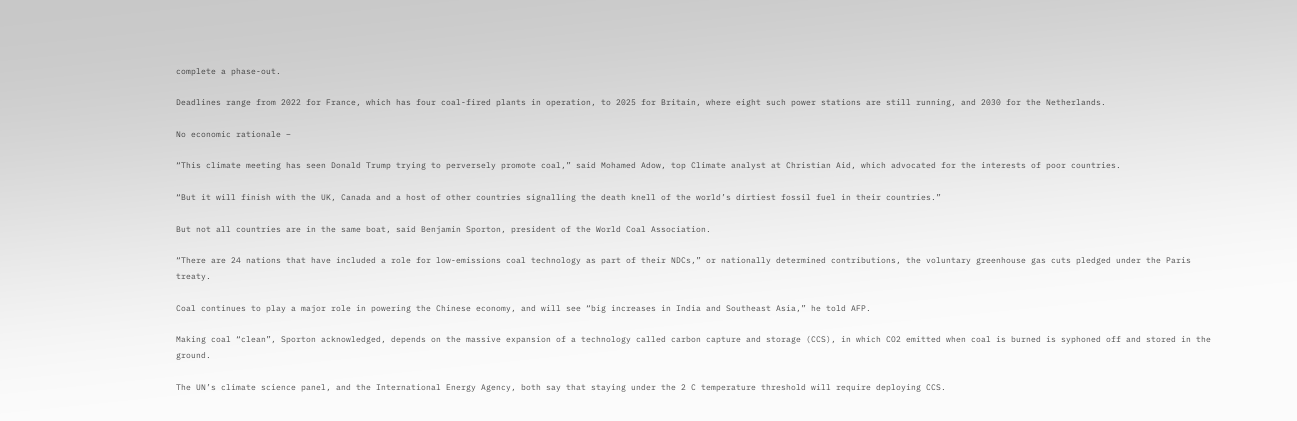complete a phase-out.

Deadlines range from 2022 for France, which has four coal-fired plants in operation, to 2025 for Britain, where eight such power stations are still running, and 2030 for the Netherlands.

No economic rationale –

“This climate meeting has seen Donald Trump trying to perversely promote coal,” said Mohamed Adow, top Climate analyst at Christian Aid, which advocated for the interests of poor countries.

“But it will finish with the UK, Canada and a host of other countries signalling the death knell of the world’s dirtiest fossil fuel in their countries.”

But not all countries are in the same boat, said Benjamin Sporton, president of the World Coal Association.

“There are 24 nations that have included a role for low-emissions coal technology as part of their NDCs,” or nationally determined contributions, the voluntary greenhouse gas cuts pledged under the Paris treaty.

Coal continues to play a major role in powering the Chinese economy, and will see “big increases in India and Southeast Asia,” he told AFP.

Making coal “clean”, Sporton acknowledged, depends on the massive expansion of a technology called carbon capture and storage (CCS), in which CO2 emitted when coal is burned is syphoned off and stored in the ground.

The UN’s climate science panel, and the International Energy Agency, both say that staying under the 2 C temperature threshold will require deploying CCS.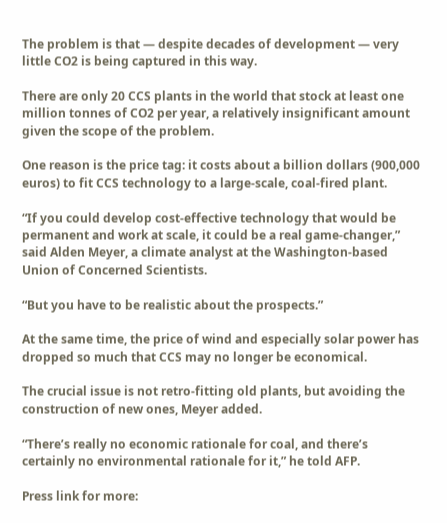The problem is that — despite decades of development — very little CO2 is being captured in this way.

There are only 20 CCS plants in the world that stock at least one million tonnes of CO2 per year, a relatively insignificant amount given the scope of the problem.

One reason is the price tag: it costs about a billion dollars (900,000 euros) to fit CCS technology to a large-scale, coal-fired plant.

“If you could develop cost-effective technology that would be permanent and work at scale, it could be a real game-changer,” said Alden Meyer, a climate analyst at the Washington-based Union of Concerned Scientists.

“But you have to be realistic about the prospects.”

At the same time, the price of wind and especially solar power has dropped so much that CCS may no longer be economical.

The crucial issue is not retro-fitting old plants, but avoiding the construction of new ones, Meyer added.

“There’s really no economic rationale for coal, and there’s certainly no environmental rationale for it,” he told AFP.

Press link for more: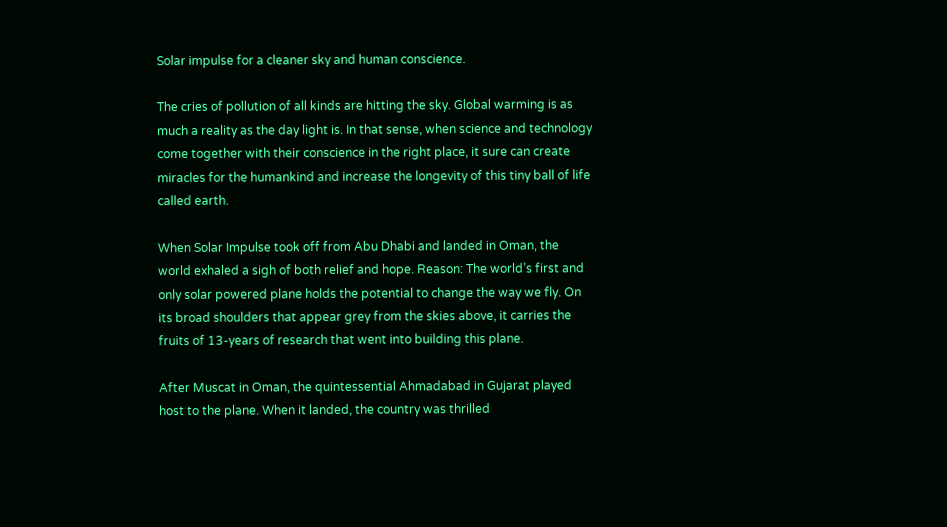Solar impulse for a cleaner sky and human conscience.

The cries of pollution of all kinds are hitting the sky. Global warming is as much a reality as the day light is. In that sense, when science and technology come together with their conscience in the right place, it sure can create miracles for the humankind and increase the longevity of this tiny ball of life called earth.

When Solar Impulse took off from Abu Dhabi and landed in Oman, the world exhaled a sigh of both relief and hope. Reason: The world’s first and only solar powered plane holds the potential to change the way we fly. On its broad shoulders that appear grey from the skies above, it carries the fruits of 13-years of research that went into building this plane.

After Muscat in Oman, the quintessential Ahmadabad in Gujarat played host to the plane. When it landed, the country was thrilled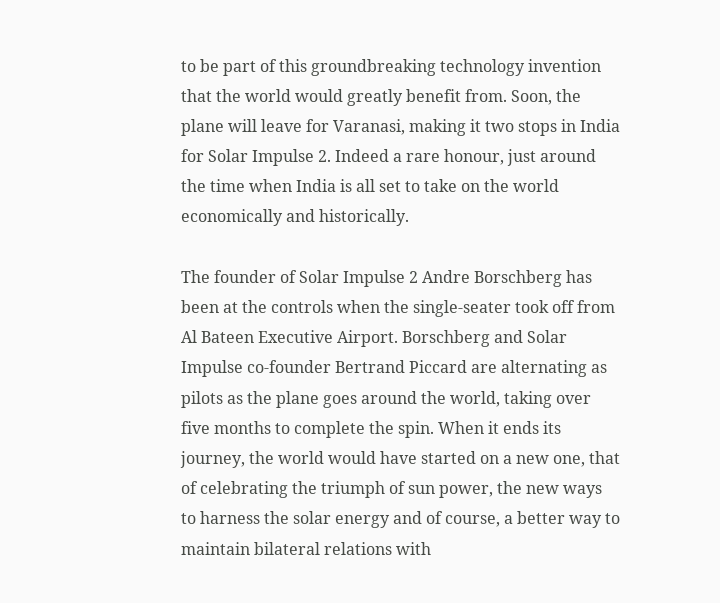to be part of this groundbreaking technology invention that the world would greatly benefit from. Soon, the plane will leave for Varanasi, making it two stops in India for Solar Impulse 2. Indeed a rare honour, just around the time when India is all set to take on the world economically and historically.

The founder of Solar Impulse 2 Andre Borschberg has been at the controls when the single-seater took off from Al Bateen Executive Airport. Borschberg and Solar Impulse co-founder Bertrand Piccard are alternating as pilots as the plane goes around the world, taking over five months to complete the spin. When it ends its journey, the world would have started on a new one, that of celebrating the triumph of sun power, the new ways to harness the solar energy and of course, a better way to maintain bilateral relations with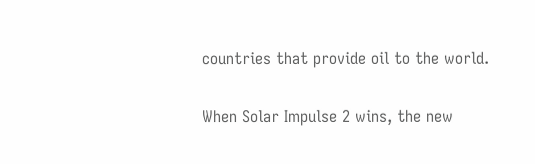countries that provide oil to the world.

When Solar Impulse 2 wins, the new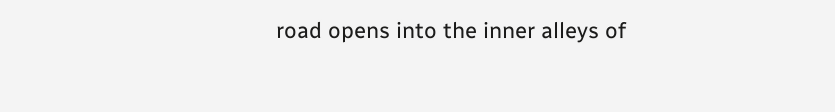road opens into the inner alleys of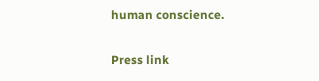human conscience.

Press link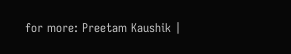for more: Preetam Kaushik |